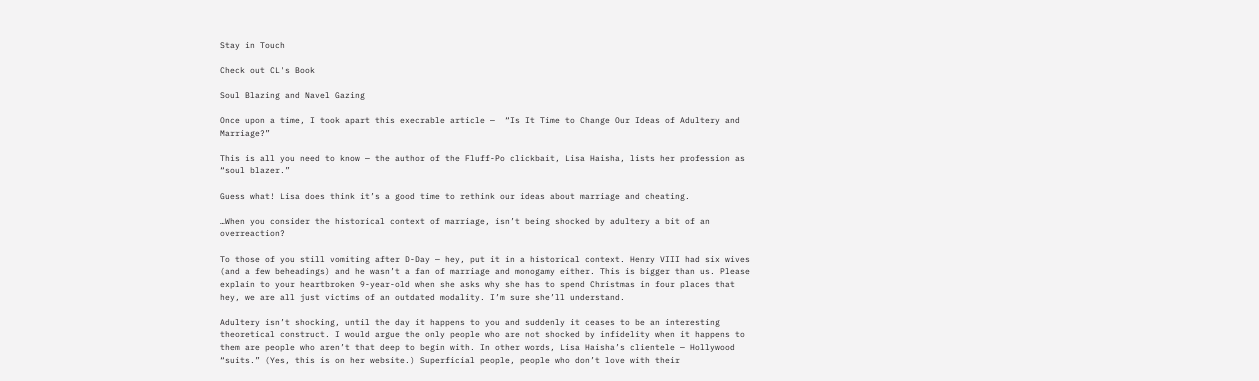Stay in Touch

Check out CL's Book

Soul Blazing and Navel Gazing

Once upon a time, I took apart this execrable article —  “Is It Time to Change Our Ideas of Adultery and Marriage?”

This is all you need to know — the author of the Fluff-Po clickbait, Lisa Haisha, lists her profession as “soul blazer.”

Guess what! Lisa does think it’s a good time to rethink our ideas about marriage and cheating.

…When you consider the historical context of marriage, isn’t being shocked by adultery a bit of an overreaction?

To those of you still vomiting after D-Day — hey, put it in a historical context. Henry VIII had six wives (and a few beheadings) and he wasn’t a fan of marriage and monogamy either. This is bigger than us. Please explain to your heartbroken 9-year-old when she asks why she has to spend Christmas in four places that hey, we are all just victims of an outdated modality. I’m sure she’ll understand.

Adultery isn’t shocking, until the day it happens to you and suddenly it ceases to be an interesting theoretical construct. I would argue the only people who are not shocked by infidelity when it happens to them are people who aren’t that deep to begin with. In other words, Lisa Haisha’s clientele — Hollywood “suits.” (Yes, this is on her website.) Superficial people, people who don’t love with their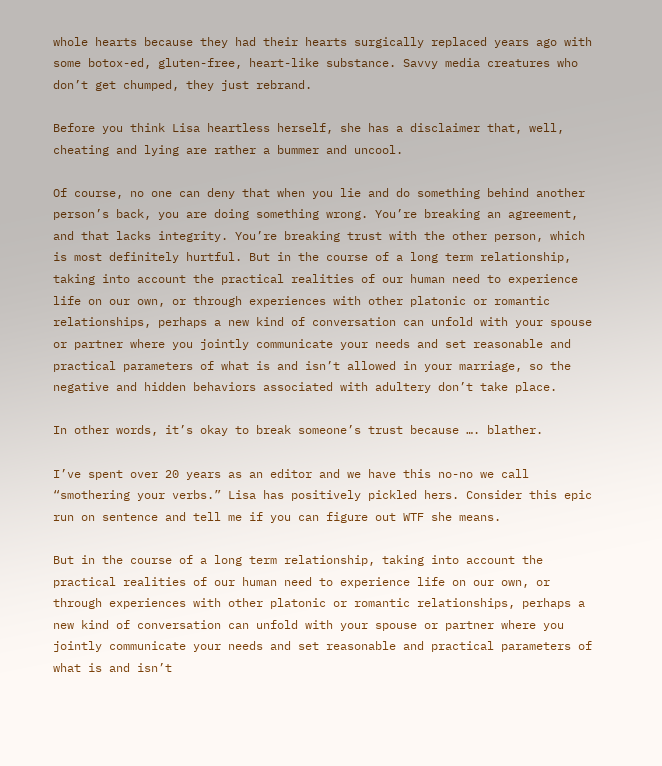whole hearts because they had their hearts surgically replaced years ago with some botox-ed, gluten-free, heart-like substance. Savvy media creatures who don’t get chumped, they just rebrand.

Before you think Lisa heartless herself, she has a disclaimer that, well, cheating and lying are rather a bummer and uncool.

Of course, no one can deny that when you lie and do something behind another person’s back, you are doing something wrong. You’re breaking an agreement, and that lacks integrity. You’re breaking trust with the other person, which is most definitely hurtful. But in the course of a long term relationship, taking into account the practical realities of our human need to experience life on our own, or through experiences with other platonic or romantic relationships, perhaps a new kind of conversation can unfold with your spouse or partner where you jointly communicate your needs and set reasonable and practical parameters of what is and isn’t allowed in your marriage, so the negative and hidden behaviors associated with adultery don’t take place.

In other words, it’s okay to break someone’s trust because …. blather.

I’ve spent over 20 years as an editor and we have this no-no we call “smothering your verbs.” Lisa has positively pickled hers. Consider this epic run on sentence and tell me if you can figure out WTF she means.

But in the course of a long term relationship, taking into account the practical realities of our human need to experience life on our own, or through experiences with other platonic or romantic relationships, perhaps a new kind of conversation can unfold with your spouse or partner where you jointly communicate your needs and set reasonable and practical parameters of what is and isn’t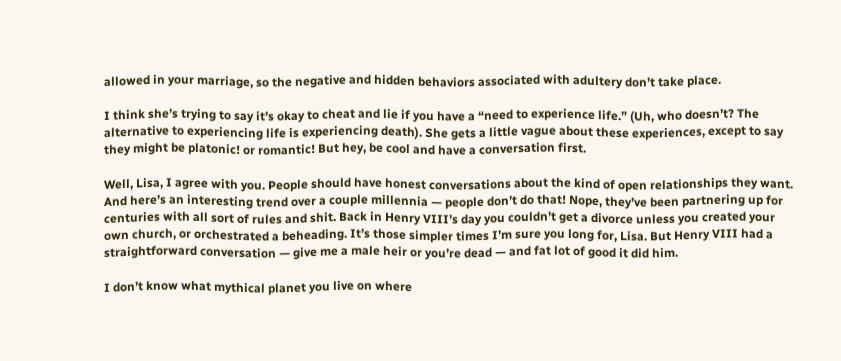allowed in your marriage, so the negative and hidden behaviors associated with adultery don’t take place.

I think she’s trying to say it’s okay to cheat and lie if you have a “need to experience life.” (Uh, who doesn’t? The alternative to experiencing life is experiencing death). She gets a little vague about these experiences, except to say they might be platonic! or romantic! But hey, be cool and have a conversation first.

Well, Lisa, I agree with you. People should have honest conversations about the kind of open relationships they want. And here’s an interesting trend over a couple millennia — people don’t do that! Nope, they’ve been partnering up for centuries with all sort of rules and shit. Back in Henry VIII’s day you couldn’t get a divorce unless you created your own church, or orchestrated a beheading. It’s those simpler times I’m sure you long for, Lisa. But Henry VIII had a straightforward conversation — give me a male heir or you’re dead — and fat lot of good it did him.

I don’t know what mythical planet you live on where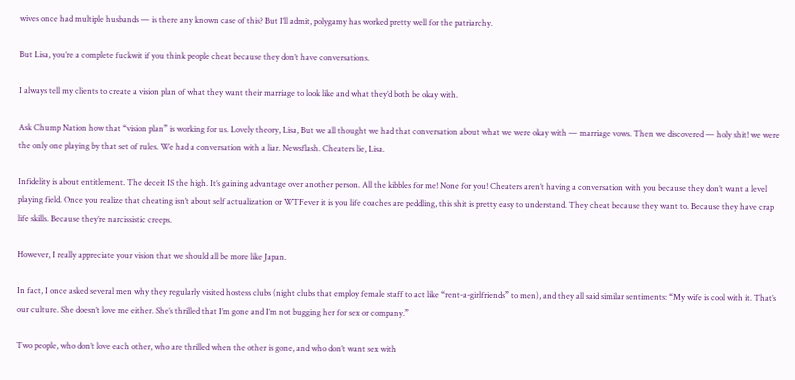wives once had multiple husbands — is there any known case of this? But I’ll admit, polygamy has worked pretty well for the patriarchy.

But Lisa, you’re a complete fuckwit if you think people cheat because they don’t have conversations.

I always tell my clients to create a vision plan of what they want their marriage to look like and what they’d both be okay with.

Ask Chump Nation how that “vision plan” is working for us. Lovely theory, Lisa, But we all thought we had that conversation about what we were okay with — marriage vows. Then we discovered — holy shit! we were the only one playing by that set of rules. We had a conversation with a liar. Newsflash. Cheaters lie, Lisa.

Infidelity is about entitlement. The deceit IS the high. It’s gaining advantage over another person. All the kibbles for me! None for you! Cheaters aren’t having a conversation with you because they don’t want a level playing field. Once you realize that cheating isn’t about self actualization or WTFever it is you life coaches are peddling, this shit is pretty easy to understand. They cheat because they want to. Because they have crap life skills. Because they’re narcissistic creeps.

However, I really appreciate your vision that we should all be more like Japan.

In fact, I once asked several men why they regularly visited hostess clubs (night clubs that employ female staff to act like “rent-a-girlfriends” to men), and they all said similar sentiments: “My wife is cool with it. That’s our culture. She doesn’t love me either. She’s thrilled that I’m gone and I’m not bugging her for sex or company.”

Two people, who don’t love each other, who are thrilled when the other is gone, and who don’t want sex with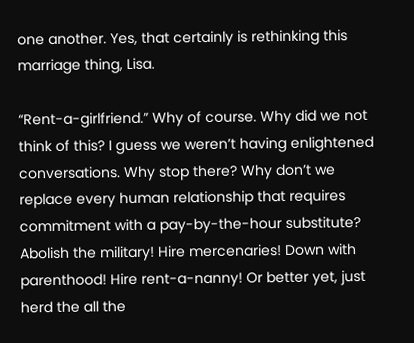one another. Yes, that certainly is rethinking this marriage thing, Lisa.

“Rent-a-girlfriend.” Why of course. Why did we not think of this? I guess we weren’t having enlightened conversations. Why stop there? Why don’t we replace every human relationship that requires commitment with a pay-by-the-hour substitute? Abolish the military! Hire mercenaries! Down with parenthood! Hire rent-a-nanny! Or better yet, just herd the all the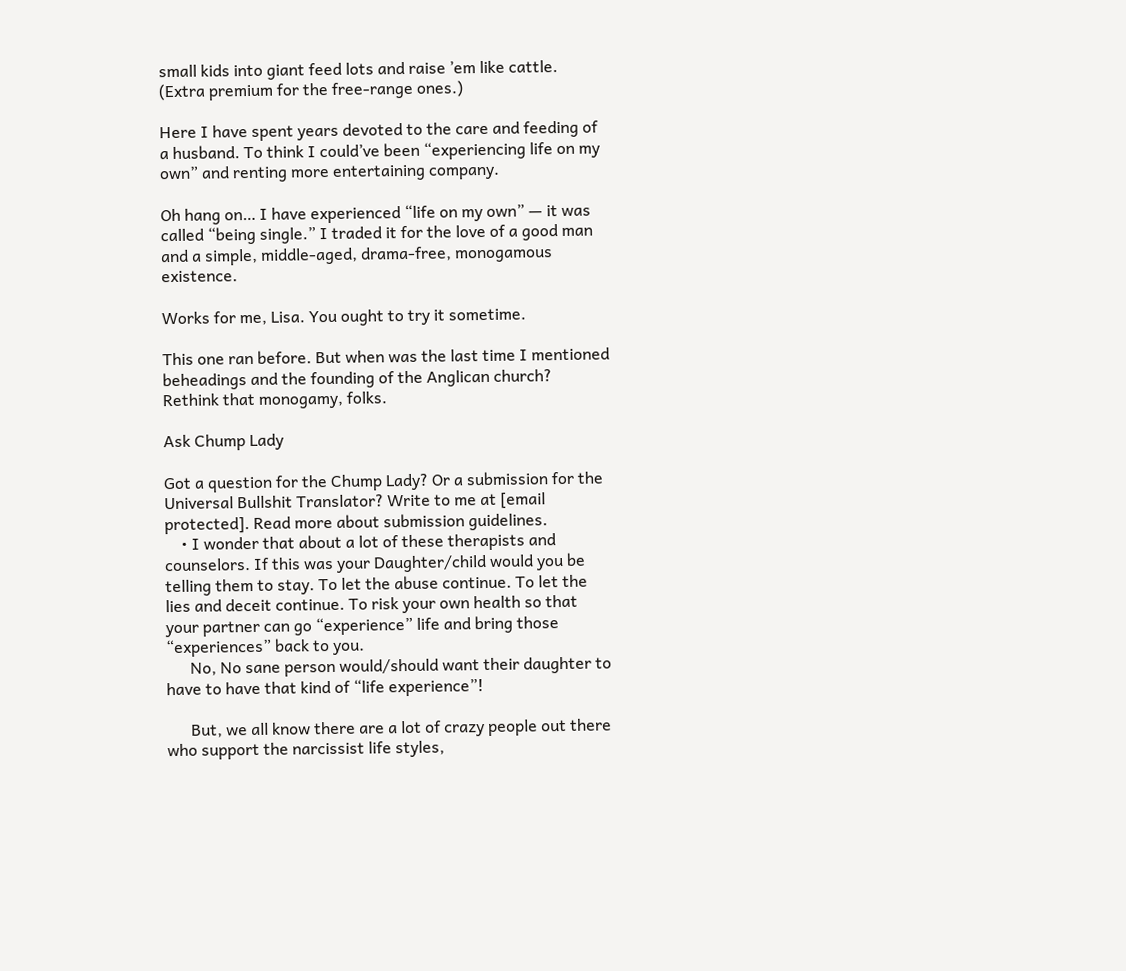small kids into giant feed lots and raise ’em like cattle. (Extra premium for the free-range ones.)

Here I have spent years devoted to the care and feeding of a husband. To think I could’ve been “experiencing life on my own” and renting more entertaining company.

Oh hang on… I have experienced “life on my own” — it was called “being single.” I traded it for the love of a good man and a simple, middle-aged, drama-free, monogamous existence.

Works for me, Lisa. You ought to try it sometime.

This one ran before. But when was the last time I mentioned beheadings and the founding of the Anglican church? Rethink that monogamy, folks.

Ask Chump Lady

Got a question for the Chump Lady? Or a submission for the Universal Bullshit Translator? Write to me at [email protected]. Read more about submission guidelines.
    • I wonder that about a lot of these therapists and counselors. If this was your Daughter/child would you be telling them to stay. To let the abuse continue. To let the lies and deceit continue. To risk your own health so that your partner can go “experience” life and bring those “experiences” back to you.
      No, No sane person would/should want their daughter to have to have that kind of “life experience”!

      But, we all know there are a lot of crazy people out there who support the narcissist life styles,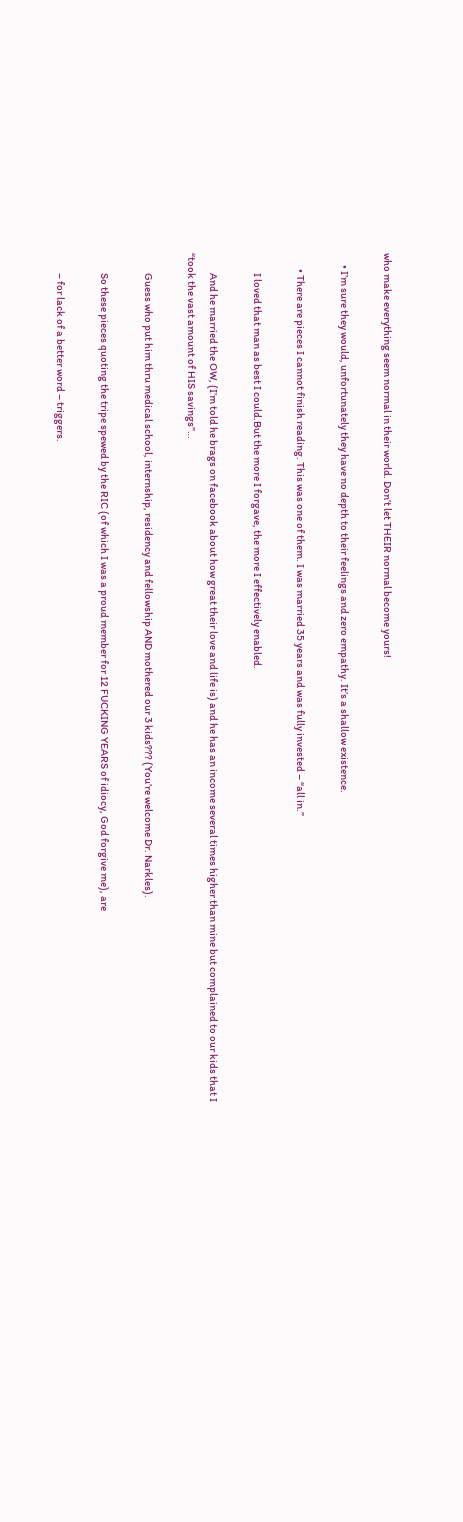who make everything seem normal in their world. Don’t let THEIR normal become yours!

      • I’m sure they would, unfortunately they have no depth to their feelings and zero empathy. It’s a shallow existence.

        • There are pieces I cannot finish reading. This was one of them. I was married 35 years and was fully invested – “all in.”

          I loved that man as best I could.But the more I forgave, the more I effectively enabled.

          And he married the OW, (I’m told he brags on facebook about how great their love and life is) and he has an income several times higher than mine but complained to our kids that I “took the vast amount of HIS savings”…

          Guess who put him thru medical school, internship, residency and fellowship AND mothered our 3 kids??? (You’re welcome Dr. Narkles).

          So these pieces quoting the tripe spewed by the RIC (of which I was a proud member for 12 FUCKING YEARS of idiocy, God forgive me), are

          – for lack of a better word – triggers.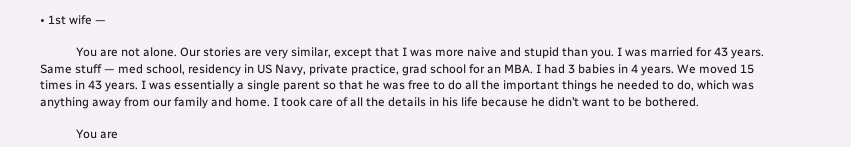• 1st wife —

            You are not alone. Our stories are very similar, except that I was more naive and stupid than you. I was married for 43 years. Same stuff — med school, residency in US Navy, private practice, grad school for an MBA. I had 3 babies in 4 years. We moved 15 times in 43 years. I was essentially a single parent so that he was free to do all the important things he needed to do, which was anything away from our family and home. I took care of all the details in his life because he didn’t want to be bothered.

            You are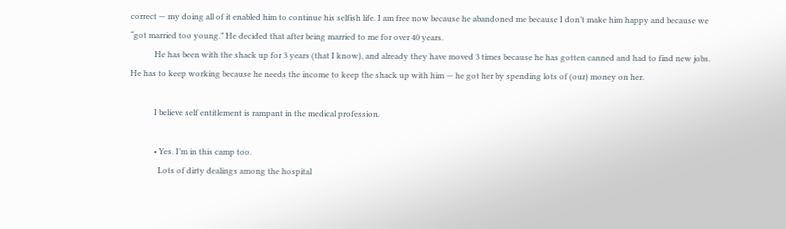correct — my doing all of it enabled him to continue his selfish life. I am free now because he abandoned me because I don’t make him happy and because we “got married too young.” He decided that after being married to me for over 40 years.
            He has been with the shack up for 3 years (that I know), and already they have moved 3 times because he has gotten canned and had to find new jobs. He has to keep working because he needs the income to keep the shack up with him — he got her by spending lots of (our) money on her.

            I believe self entitlement is rampant in the medical profession.

            • Yes. I’m in this camp too.
              Lots of dirty dealings among the hospital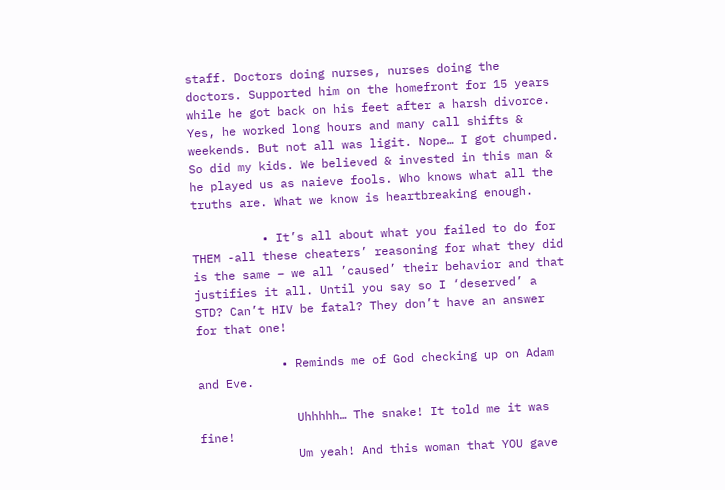staff. Doctors doing nurses, nurses doing the doctors. Supported him on the homefront for 15 years while he got back on his feet after a harsh divorce. Yes, he worked long hours and many call shifts & weekends. But not all was ligit. Nope… I got chumped. So did my kids. We believed & invested in this man & he played us as naieve fools. Who knows what all the truths are. What we know is heartbreaking enough.

          • It’s all about what you failed to do for THEM -all these cheaters’ reasoning for what they did is the same – we all ’caused’ their behavior and that justifies it all. Until you say so I ‘deserved’ a STD? Can’t HIV be fatal? They don’t have an answer for that one!

            • Reminds me of God checking up on Adam and Eve.

              Uhhhhh… The snake! It told me it was fine!
              Um yeah! And this woman that YOU gave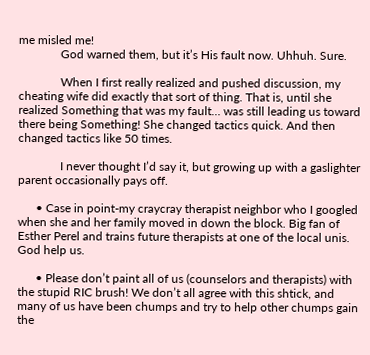me misled me!
              God warned them, but it’s His fault now. Uhhuh. Sure.

              When I first really realized and pushed discussion, my cheating wife did exactly that sort of thing. That is, until she realized Something that was my fault… was still leading us toward there being Something! She changed tactics quick. And then changed tactics like 50 times.

              I never thought I’d say it, but growing up with a gaslighter parent occasionally pays off.

      • Case in point-my craycray therapist neighbor who I googled when she and her family moved in down the block. Big fan of Esther Perel and trains future therapists at one of the local unis. God help us.

      • Please don’t paint all of us (counselors and therapists) with the stupid RIC brush! We don’t all agree with this shtick, and many of us have been chumps and try to help other chumps gain the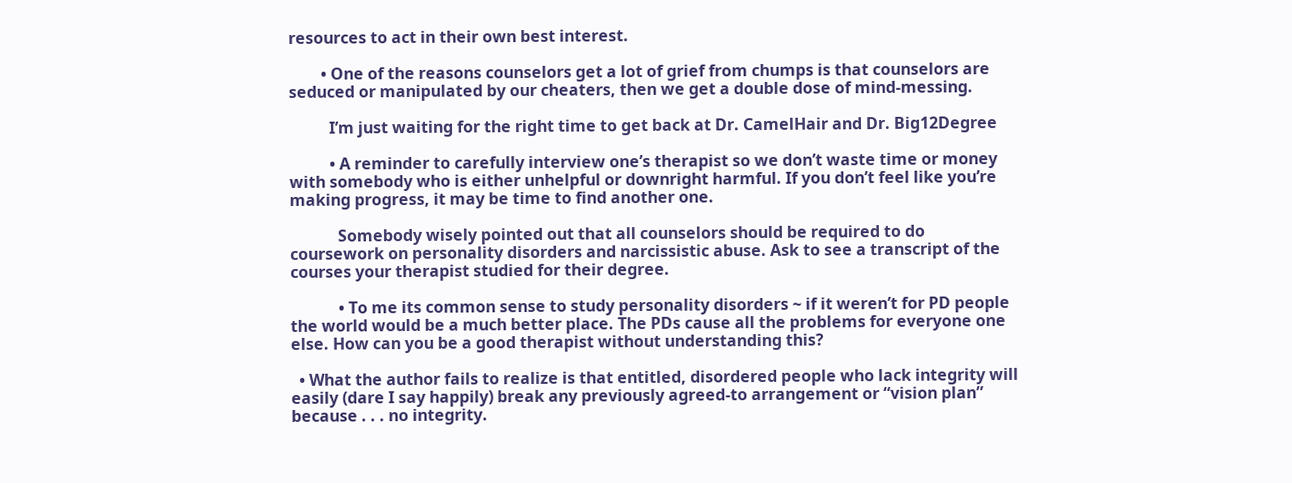resources to act in their own best interest.

        • One of the reasons counselors get a lot of grief from chumps is that counselors are seduced or manipulated by our cheaters, then we get a double dose of mind-messing.

          I’m just waiting for the right time to get back at Dr. CamelHair and Dr. Big12Degree

          • A reminder to carefully interview one’s therapist so we don’t waste time or money with somebody who is either unhelpful or downright harmful. If you don’t feel like you’re making progress, it may be time to find another one.

            Somebody wisely pointed out that all counselors should be required to do coursework on personality disorders and narcissistic abuse. Ask to see a transcript of the courses your therapist studied for their degree.

            • To me its common sense to study personality disorders ~ if it weren’t for PD people the world would be a much better place. The PDs cause all the problems for everyone one else. How can you be a good therapist without understanding this?

  • What the author fails to realize is that entitled, disordered people who lack integrity will easily (dare I say happily) break any previously agreed-to arrangement or “vision plan” because . . . no integrity.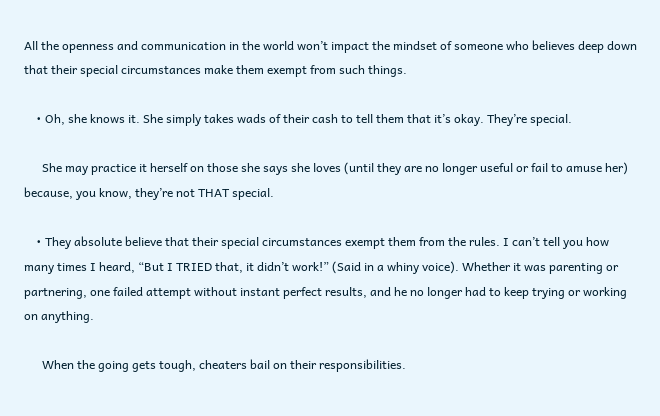All the openness and communication in the world won’t impact the mindset of someone who believes deep down that their special circumstances make them exempt from such things.

    • Oh, she knows it. She simply takes wads of their cash to tell them that it’s okay. They’re special.

      She may practice it herself on those she says she loves (until they are no longer useful or fail to amuse her) because, you know, they’re not THAT special.

    • They absolute believe that their special circumstances exempt them from the rules. I can’t tell you how many times I heard, “But I TRIED that, it didn’t work!” (Said in a whiny voice). Whether it was parenting or partnering, one failed attempt without instant perfect results, and he no longer had to keep trying or working on anything.

      When the going gets tough, cheaters bail on their responsibilities.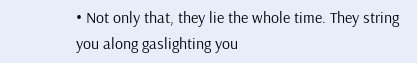• Not only that, they lie the whole time. They string you along gaslighting you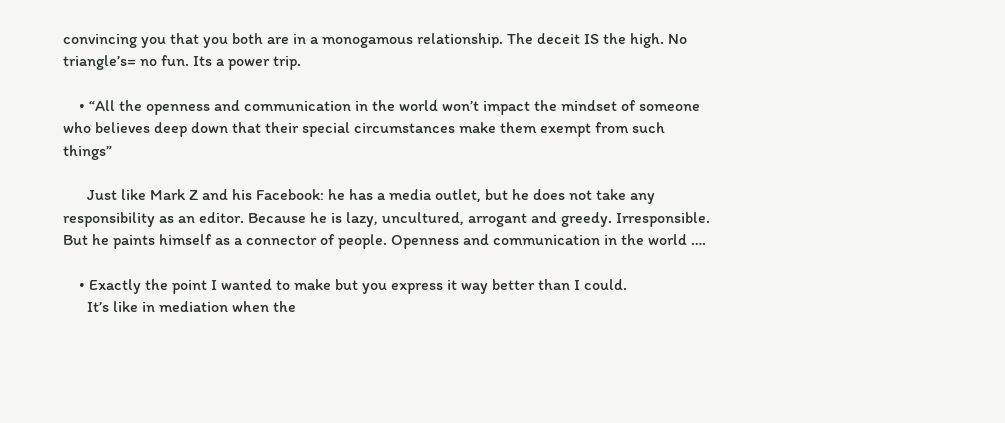convincing you that you both are in a monogamous relationship. The deceit IS the high. No triangle’s= no fun. Its a power trip.

    • “All the openness and communication in the world won’t impact the mindset of someone who believes deep down that their special circumstances make them exempt from such things”

      Just like Mark Z and his Facebook: he has a media outlet, but he does not take any responsibility as an editor. Because he is lazy, uncultured, arrogant and greedy. Irresponsible. But he paints himself as a connector of people. Openness and communication in the world ….

    • Exactly the point I wanted to make but you express it way better than I could.
      It’s like in mediation when the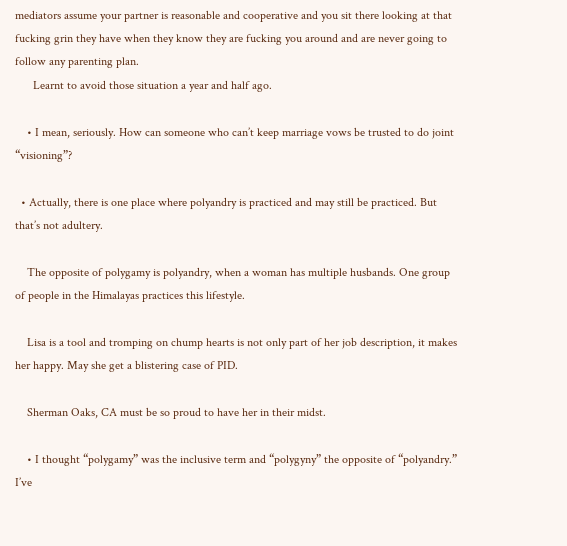mediators assume your partner is reasonable and cooperative and you sit there looking at that fucking grin they have when they know they are fucking you around and are never going to follow any parenting plan.
      Learnt to avoid those situation a year and half ago.

    • I mean, seriously. How can someone who can’t keep marriage vows be trusted to do joint “visioning”?

  • Actually, there is one place where polyandry is practiced and may still be practiced. But that’s not adultery.

    The opposite of polygamy is polyandry, when a woman has multiple husbands. One group of people in the Himalayas practices this lifestyle.

    Lisa is a tool and tromping on chump hearts is not only part of her job description, it makes her happy. May she get a blistering case of PID.

    Sherman Oaks, CA must be so proud to have her in their midst.

    • I thought “polygamy” was the inclusive term and “polygyny” the opposite of “polyandry.” I’ve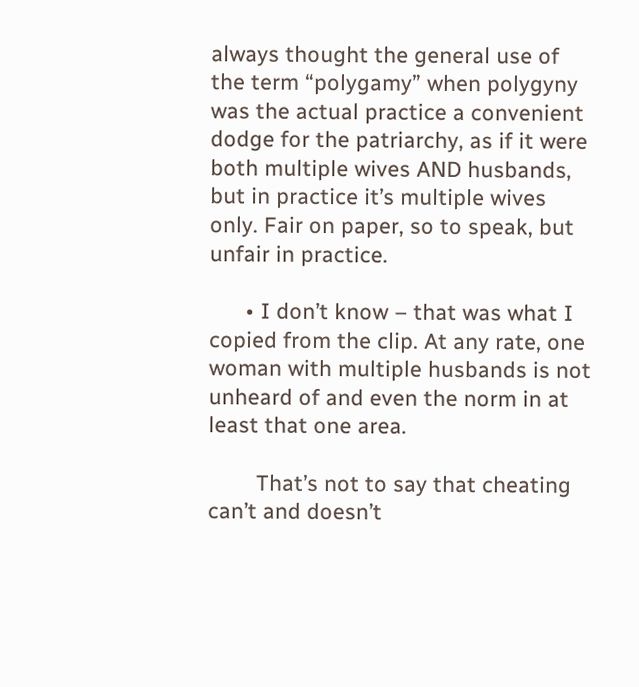always thought the general use of the term “polygamy” when polygyny was the actual practice a convenient dodge for the patriarchy, as if it were both multiple wives AND husbands, but in practice it’s multiple wives only. Fair on paper, so to speak, but unfair in practice.

      • I don’t know – that was what I copied from the clip. At any rate, one woman with multiple husbands is not unheard of and even the norm in at least that one area.

        That’s not to say that cheating can’t and doesn’t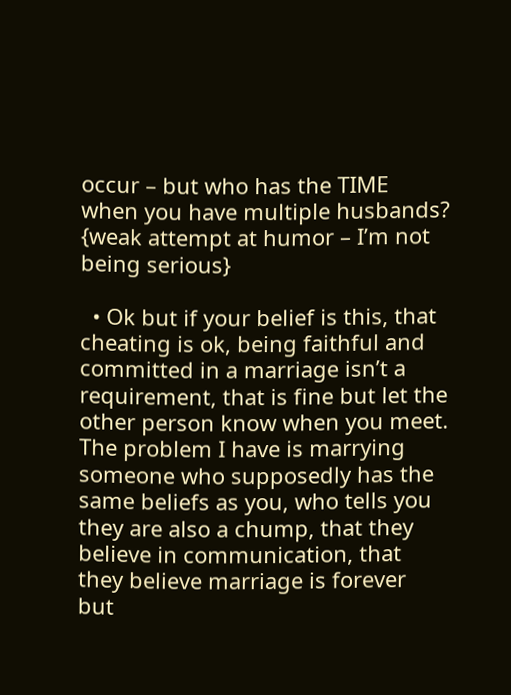occur – but who has the TIME when you have multiple husbands? {weak attempt at humor – I’m not being serious}

  • Ok but if your belief is this, that cheating is ok, being faithful and committed in a marriage isn’t a requirement, that is fine but let the other person know when you meet. The problem I have is marrying someone who supposedly has the same beliefs as you, who tells you they are also a chump, that they believe in communication, that they believe marriage is forever but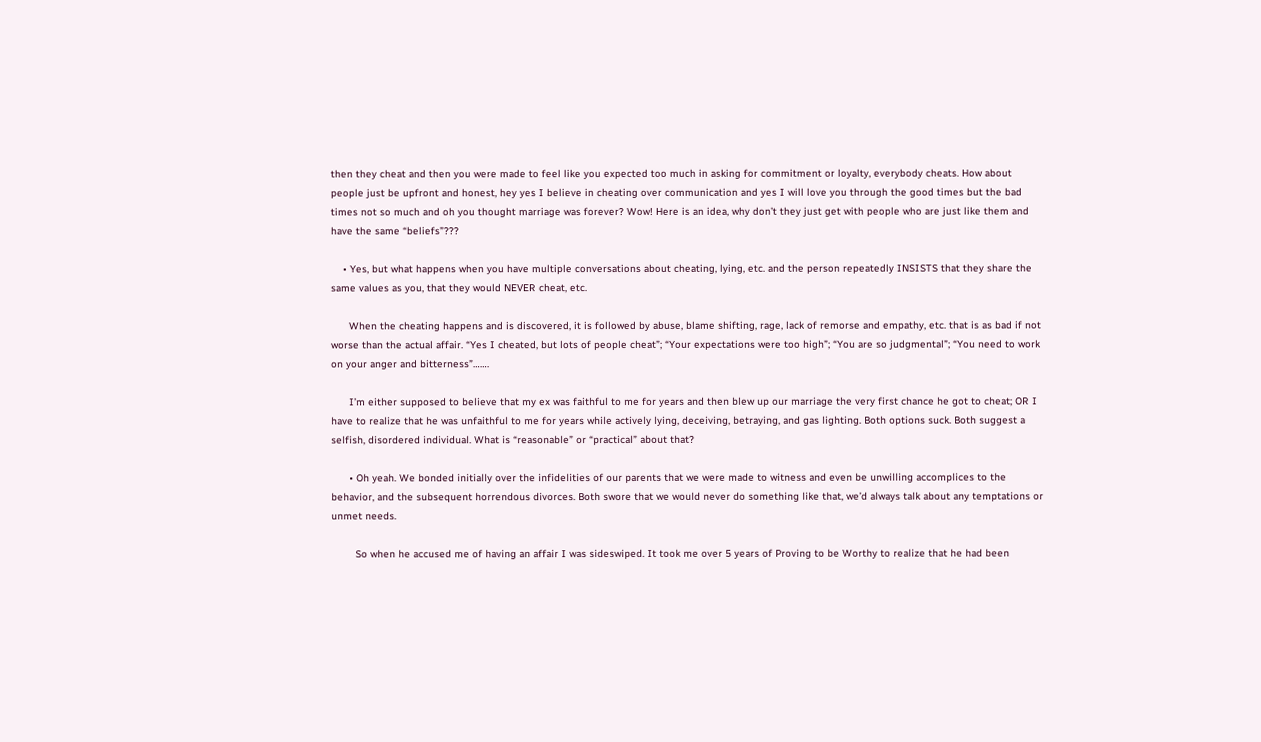then they cheat and then you were made to feel like you expected too much in asking for commitment or loyalty, everybody cheats. How about people just be upfront and honest, hey yes I believe in cheating over communication and yes I will love you through the good times but the bad times not so much and oh you thought marriage was forever? Wow! Here is an idea, why don’t they just get with people who are just like them and have the same “beliefs”???

    • Yes, but what happens when you have multiple conversations about cheating, lying, etc. and the person repeatedly INSISTS that they share the same values as you, that they would NEVER cheat, etc.

      When the cheating happens and is discovered, it is followed by abuse, blame shifting, rage, lack of remorse and empathy, etc. that is as bad if not worse than the actual affair. “Yes I cheated, but lots of people cheat”; “Your expectations were too high”; “You are so judgmental”; “You need to work on your anger and bitterness”…….

      I’m either supposed to believe that my ex was faithful to me for years and then blew up our marriage the very first chance he got to cheat; OR I have to realize that he was unfaithful to me for years while actively lying, deceiving, betraying, and gas lighting. Both options suck. Both suggest a selfish, disordered individual. What is “reasonable” or “practical” about that?

      • Oh yeah. We bonded initially over the infidelities of our parents that we were made to witness and even be unwilling accomplices to the behavior, and the subsequent horrendous divorces. Both swore that we would never do something like that, we’d always talk about any temptations or unmet needs.

        So when he accused me of having an affair I was sideswiped. It took me over 5 years of Proving to be Worthy to realize that he had been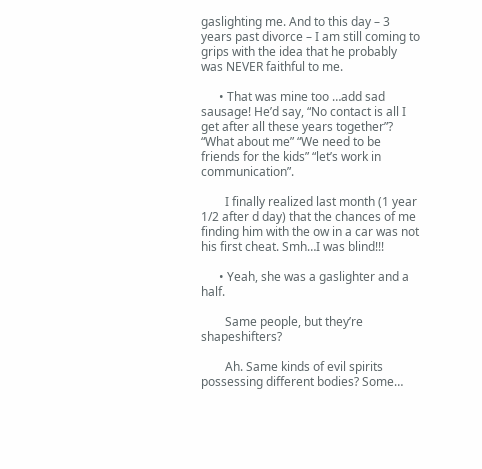gaslighting me. And to this day – 3 years past divorce – I am still coming to grips with the idea that he probably was NEVER faithful to me.

      • That was mine too …add sad sausage! He’d say, “No contact is all I get after all these years together”? “What about me” “We need to be friends for the kids” “let’s work in communication”.

        I finally realized last month (1 year 1/2 after d day) that the chances of me finding him with the ow in a car was not his first cheat. Smh…I was blind!!!

      • Yeah, she was a gaslighter and a half.

        Same people, but they’re shapeshifters?

        Ah. Same kinds of evil spirits possessing different bodies? Some…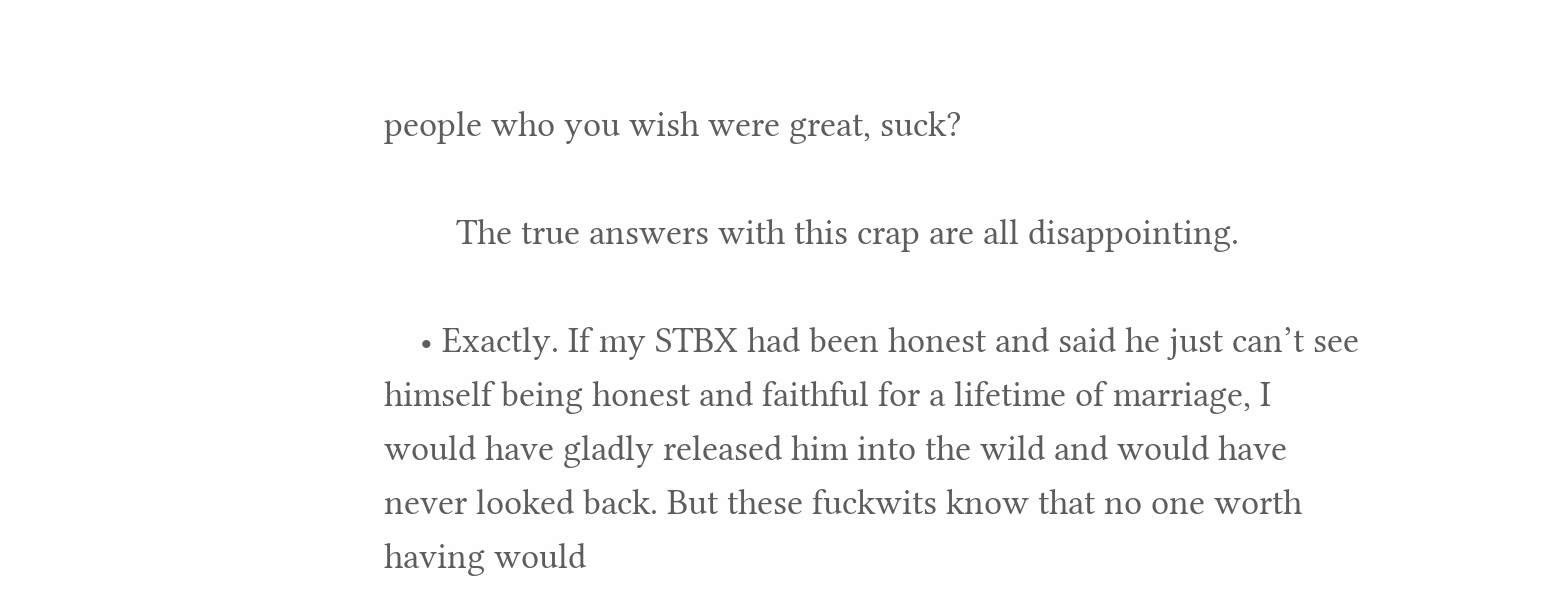people who you wish were great, suck?

        The true answers with this crap are all disappointing.

    • Exactly. If my STBX had been honest and said he just can’t see himself being honest and faithful for a lifetime of marriage, I would have gladly released him into the wild and would have never looked back. But these fuckwits know that no one worth having would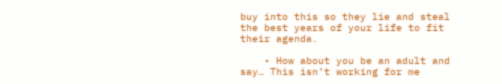buy into this so they lie and steal the best years of your life to fit their agenda.

    • How about you be an adult and say… This isn’t working for me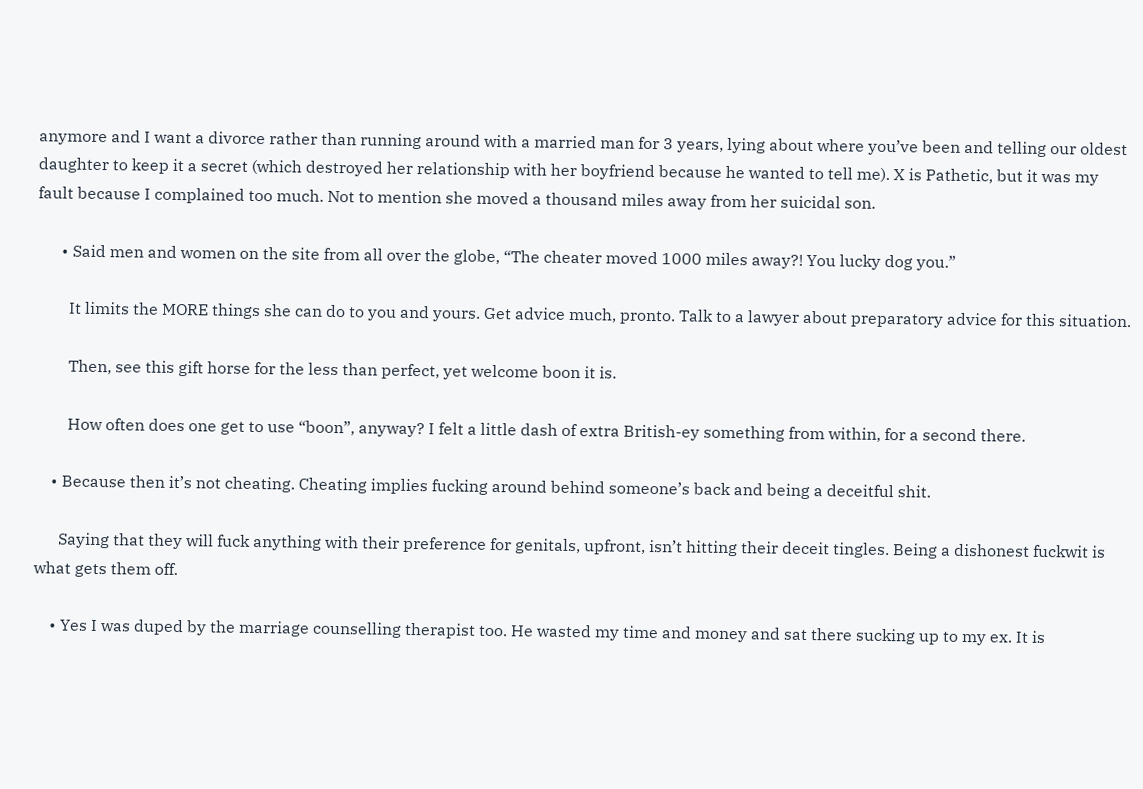anymore and I want a divorce rather than running around with a married man for 3 years, lying about where you’ve been and telling our oldest daughter to keep it a secret (which destroyed her relationship with her boyfriend because he wanted to tell me). X is Pathetic, but it was my fault because I complained too much. Not to mention she moved a thousand miles away from her suicidal son.

      • Said men and women on the site from all over the globe, “The cheater moved 1000 miles away?! You lucky dog you.”

        It limits the MORE things she can do to you and yours. Get advice much, pronto. Talk to a lawyer about preparatory advice for this situation.

        Then, see this gift horse for the less than perfect, yet welcome boon it is.

        How often does one get to use “boon”, anyway? I felt a little dash of extra British-ey something from within, for a second there.

    • Because then it’s not cheating. Cheating implies fucking around behind someone’s back and being a deceitful shit.

      Saying that they will fuck anything with their preference for genitals, upfront, isn’t hitting their deceit tingles. Being a dishonest fuckwit is what gets them off.

    • Yes I was duped by the marriage counselling therapist too. He wasted my time and money and sat there sucking up to my ex. It is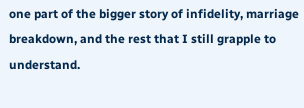one part of the bigger story of infidelity, marriage breakdown, and the rest that I still grapple to understand.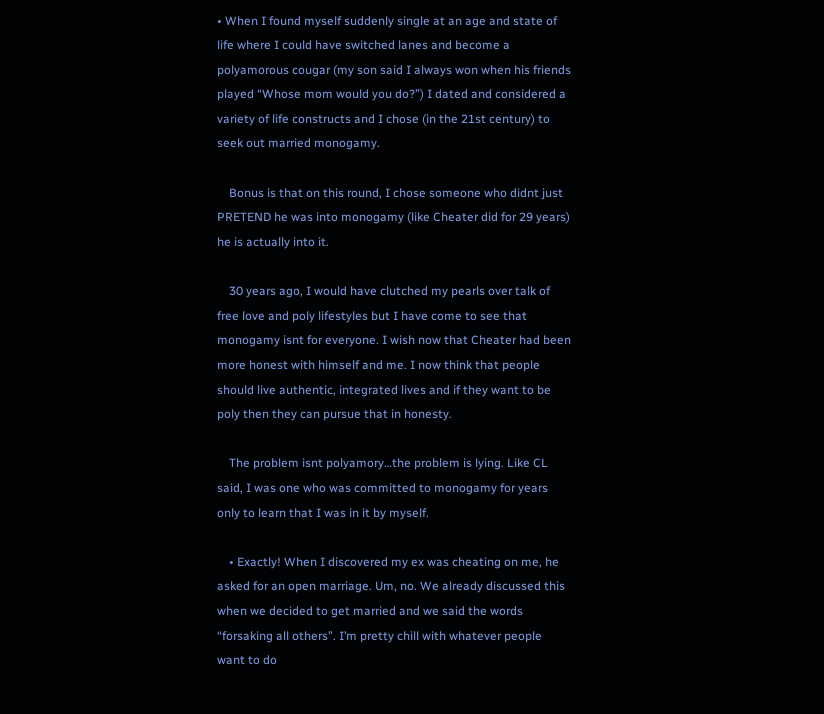• When I found myself suddenly single at an age and state of life where I could have switched lanes and become a polyamorous cougar (my son said I always won when his friends played “Whose mom would you do?”) I dated and considered a variety of life constructs and I chose (in the 21st century) to seek out married monogamy.

    Bonus is that on this round, I chose someone who didnt just PRETEND he was into monogamy (like Cheater did for 29 years) he is actually into it.

    30 years ago, I would have clutched my pearls over talk of free love and poly lifestyles but I have come to see that monogamy isnt for everyone. I wish now that Cheater had been more honest with himself and me. I now think that people should live authentic, integrated lives and if they want to be poly then they can pursue that in honesty.

    The problem isnt polyamory…the problem is lying. Like CL said, I was one who was committed to monogamy for years only to learn that I was in it by myself.

    • Exactly! When I discovered my ex was cheating on me, he asked for an open marriage. Um, no. We already discussed this when we decided to get married and we said the words “forsaking all others”. I’m pretty chill with whatever people want to do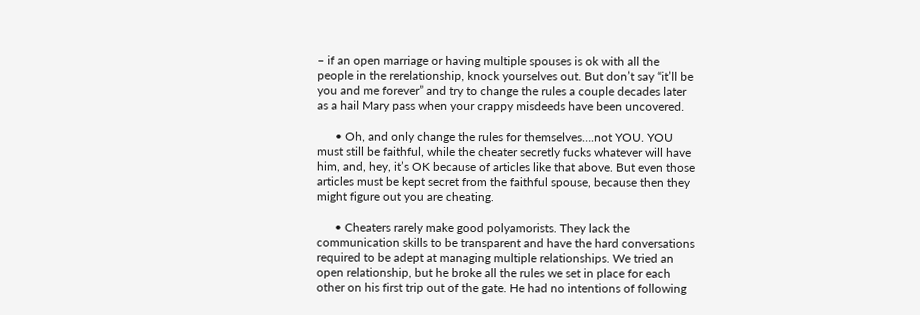– if an open marriage or having multiple spouses is ok with all the people in the rerelationship, knock yourselves out. But don’t say “it’ll be you and me forever” and try to change the rules a couple decades later as a hail Mary pass when your crappy misdeeds have been uncovered.

      • Oh, and only change the rules for themselves….not YOU. YOU must still be faithful, while the cheater secretly fucks whatever will have him, and, hey, it’s OK because of articles like that above. But even those articles must be kept secret from the faithful spouse, because then they might figure out you are cheating.

      • Cheaters rarely make good polyamorists. They lack the communication skills to be transparent and have the hard conversations required to be adept at managing multiple relationships. We tried an open relationship, but he broke all the rules we set in place for each other on his first trip out of the gate. He had no intentions of following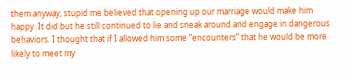them anyway, stupid me believed that opening up our marriage would make him happy. It did but he still continued to lie and sneak around and engage in dangerous behaviors. I thought that if I allowed him some “encounters” that he would be more likely to meet my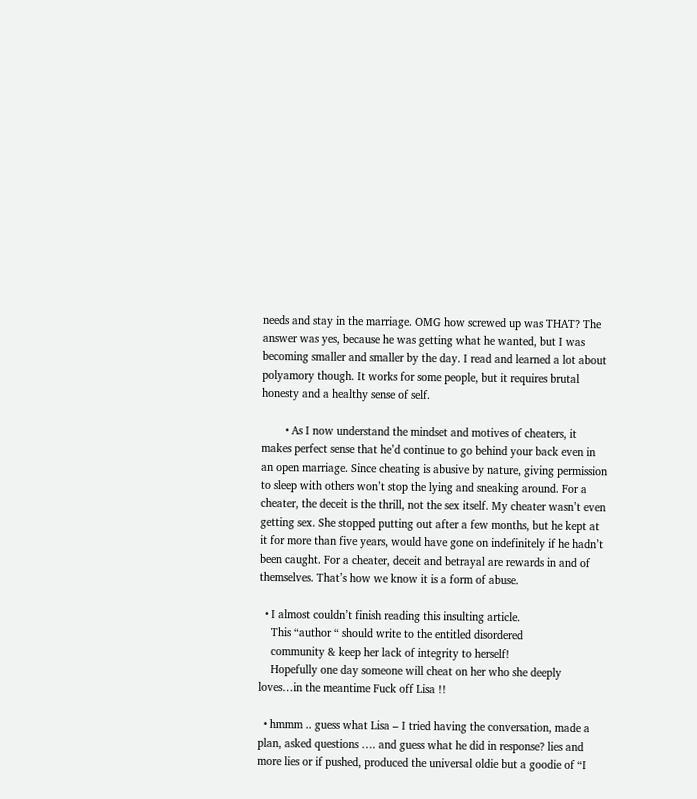needs and stay in the marriage. OMG how screwed up was THAT? The answer was yes, because he was getting what he wanted, but I was becoming smaller and smaller by the day. I read and learned a lot about polyamory though. It works for some people, but it requires brutal honesty and a healthy sense of self.

        • As I now understand the mindset and motives of cheaters, it makes perfect sense that he’d continue to go behind your back even in an open marriage. Since cheating is abusive by nature, giving permission to sleep with others won’t stop the lying and sneaking around. For a cheater, the deceit is the thrill, not the sex itself. My cheater wasn’t even getting sex. She stopped putting out after a few months, but he kept at it for more than five years, would have gone on indefinitely if he hadn’t been caught. For a cheater, deceit and betrayal are rewards in and of themselves. That’s how we know it is a form of abuse.

  • I almost couldn’t finish reading this insulting article.
    This “author “ should write to the entitled disordered
    community & keep her lack of integrity to herself!
    Hopefully one day someone will cheat on her who she deeply loves…in the meantime Fuck off Lisa !!

  • hmmm .. guess what Lisa – I tried having the conversation, made a plan, asked questions …. and guess what he did in response? lies and more lies or if pushed, produced the universal oldie but a goodie of “I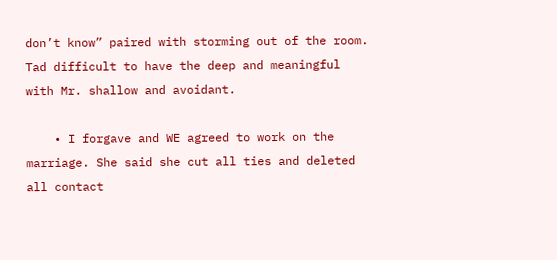don’t know” paired with storming out of the room. Tad difficult to have the deep and meaningful with Mr. shallow and avoidant.

    • I forgave and WE agreed to work on the marriage. She said she cut all ties and deleted all contact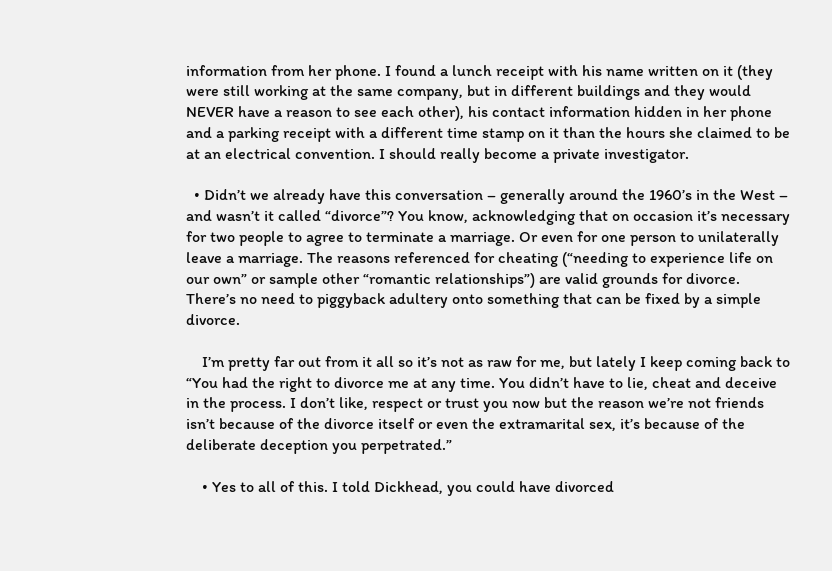information from her phone. I found a lunch receipt with his name written on it (they were still working at the same company, but in different buildings and they would NEVER have a reason to see each other), his contact information hidden in her phone and a parking receipt with a different time stamp on it than the hours she claimed to be at an electrical convention. I should really become a private investigator.

  • Didn’t we already have this conversation – generally around the 1960’s in the West – and wasn’t it called “divorce”? You know, acknowledging that on occasion it’s necessary for two people to agree to terminate a marriage. Or even for one person to unilaterally leave a marriage. The reasons referenced for cheating (“needing to experience life on our own” or sample other “romantic relationships”) are valid grounds for divorce. There’s no need to piggyback adultery onto something that can be fixed by a simple divorce.

    I’m pretty far out from it all so it’s not as raw for me, but lately I keep coming back to “You had the right to divorce me at any time. You didn’t have to lie, cheat and deceive in the process. I don’t like, respect or trust you now but the reason we’re not friends isn’t because of the divorce itself or even the extramarital sex, it’s because of the deliberate deception you perpetrated.”

    • Yes to all of this. I told Dickhead, you could have divorced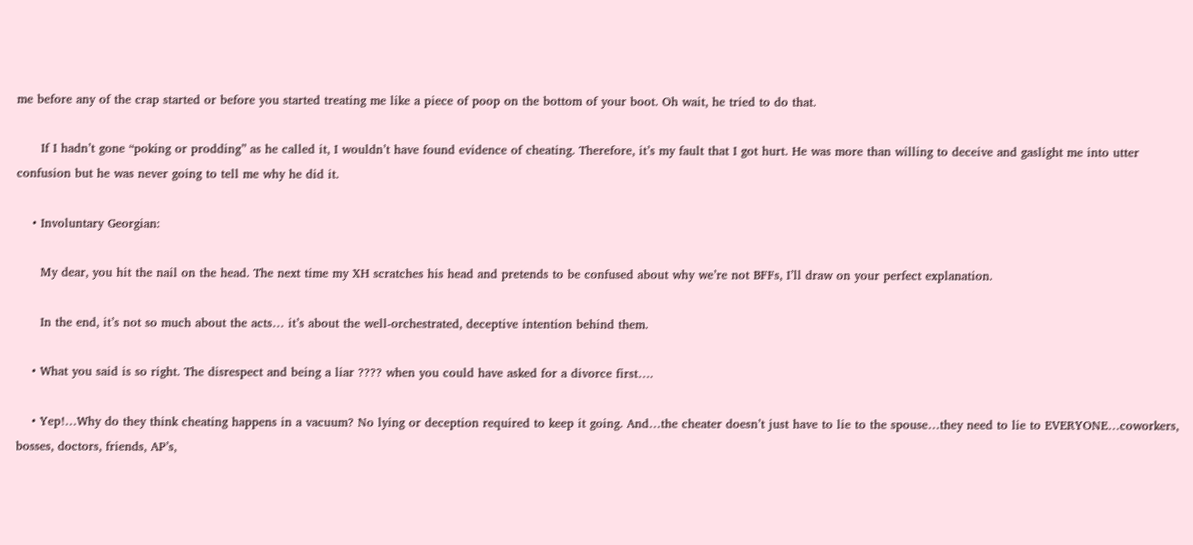me before any of the crap started or before you started treating me like a piece of poop on the bottom of your boot. Oh wait, he tried to do that.

      If I hadn’t gone “poking or prodding” as he called it, I wouldn’t have found evidence of cheating. Therefore, it’s my fault that I got hurt. He was more than willing to deceive and gaslight me into utter confusion but he was never going to tell me why he did it.

    • Involuntary Georgian:

      My dear, you hit the nail on the head. The next time my XH scratches his head and pretends to be confused about why we’re not BFFs, I’ll draw on your perfect explanation.

      In the end, it’s not so much about the acts… it’s about the well-orchestrated, deceptive intention behind them.

    • What you said is so right. The disrespect and being a liar ???? when you could have asked for a divorce first….

    • Yep!…Why do they think cheating happens in a vacuum? No lying or deception required to keep it going. And…the cheater doesn’t just have to lie to the spouse…they need to lie to EVERYONE…coworkers, bosses, doctors, friends, AP’s,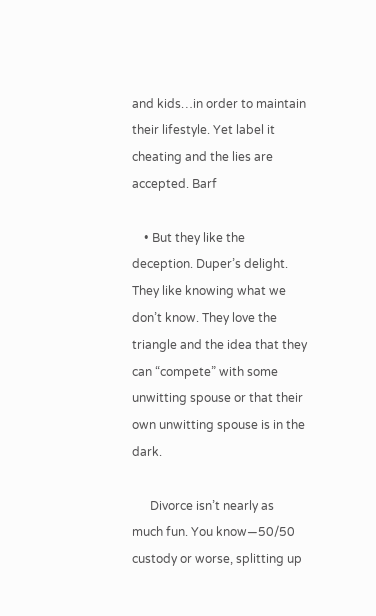and kids…in order to maintain their lifestyle. Yet label it cheating and the lies are accepted. Barf

    • But they like the deception. Duper’s delight. They like knowing what we don’t know. They love the triangle and the idea that they can “compete” with some unwitting spouse or that their own unwitting spouse is in the dark.

      Divorce isn’t nearly as much fun. You know—50/50 custody or worse, splitting up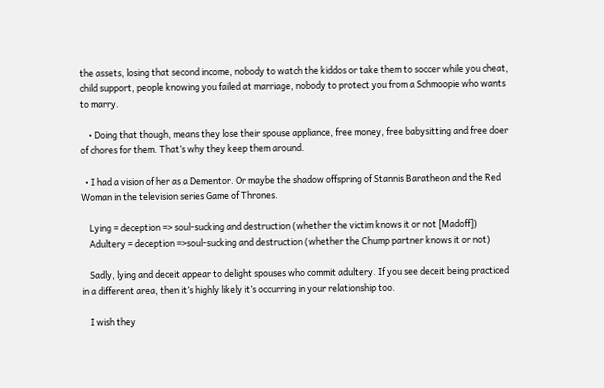the assets, losing that second income, nobody to watch the kiddos or take them to soccer while you cheat, child support, people knowing you failed at marriage, nobody to protect you from a Schmoopie who wants to marry.

    • Doing that though, means they lose their spouse appliance, free money, free babysitting and free doer of chores for them. That’s why they keep them around.

  • I had a vision of her as a Dementor. Or maybe the shadow offspring of Stannis Baratheon and the Red Woman in the television series Game of Thrones.

    Lying = deception => soul-sucking and destruction (whether the victim knows it or not [Madoff])
    Adultery = deception =>soul-sucking and destruction (whether the Chump partner knows it or not)

    Sadly, lying and deceit appear to delight spouses who commit adultery. If you see deceit being practiced in a different area, then it’s highly likely it’s occurring in your relationship too.

    I wish they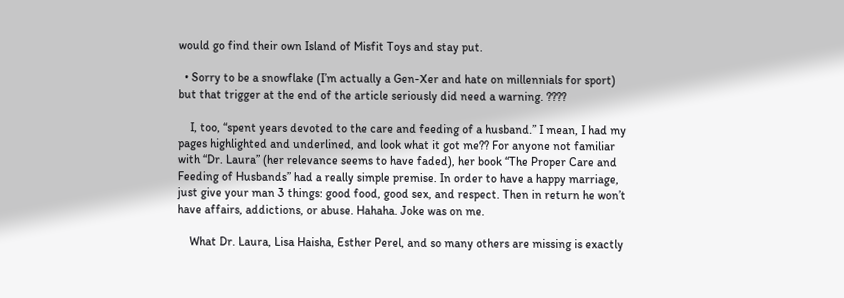would go find their own Island of Misfit Toys and stay put.

  • Sorry to be a snowflake (I’m actually a Gen-Xer and hate on millennials for sport) but that trigger at the end of the article seriously did need a warning. ????

    I, too, “spent years devoted to the care and feeding of a husband.” I mean, I had my pages highlighted and underlined, and look what it got me?? For anyone not familiar with “Dr. Laura” (her relevance seems to have faded), her book “The Proper Care and Feeding of Husbands” had a really simple premise. In order to have a happy marriage, just give your man 3 things: good food, good sex, and respect. Then in return he won’t have affairs, addictions, or abuse. Hahaha. Joke was on me.

    What Dr. Laura, Lisa Haisha, Esther Perel, and so many others are missing is exactly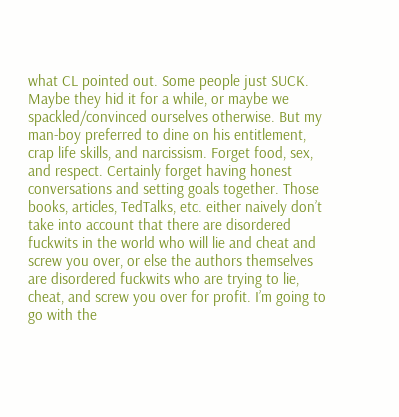what CL pointed out. Some people just SUCK. Maybe they hid it for a while, or maybe we spackled/convinced ourselves otherwise. But my man-boy preferred to dine on his entitlement, crap life skills, and narcissism. Forget food, sex, and respect. Certainly forget having honest conversations and setting goals together. Those books, articles, TedTalks, etc. either naively don’t take into account that there are disordered fuckwits in the world who will lie and cheat and screw you over, or else the authors themselves are disordered fuckwits who are trying to lie, cheat, and screw you over for profit. I’m going to go with the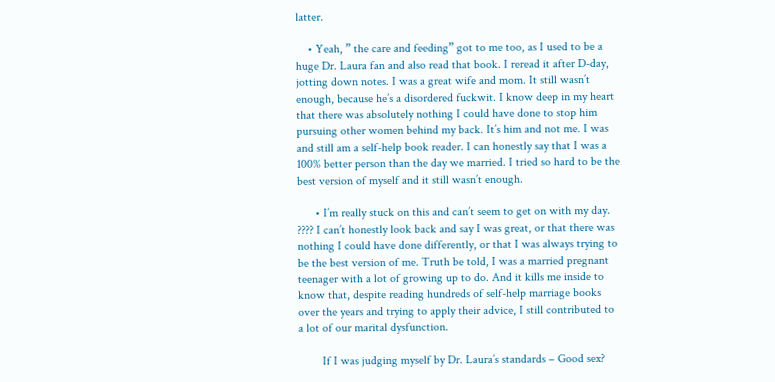latter.

    • Yeah, ” the care and feeding” got to me too, as I used to be a huge Dr. Laura fan and also read that book. I reread it after D-day, jotting down notes. I was a great wife and mom. It still wasn’t enough, because he’s a disordered fuckwit. I know deep in my heart that there was absolutely nothing I could have done to stop him pursuing other women behind my back. It’s him and not me. I was and still am a self-help book reader. I can honestly say that I was a 100% better person than the day we married. I tried so hard to be the best version of myself and it still wasn’t enough.

      • I’m really stuck on this and can’t seem to get on with my day. ???? I can’t honestly look back and say I was great, or that there was nothing I could have done differently, or that I was always trying to be the best version of me. Truth be told, I was a married pregnant teenager with a lot of growing up to do. And it kills me inside to know that, despite reading hundreds of self-help marriage books over the years and trying to apply their advice, I still contributed to a lot of our marital dysfunction.

        If I was judging myself by Dr. Laura’s standards – Good sex?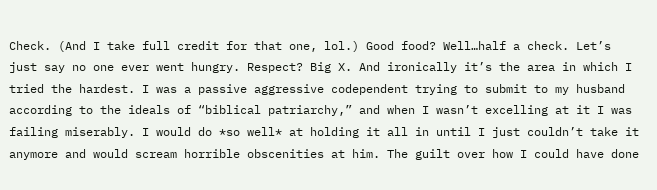Check. (And I take full credit for that one, lol.) Good food? Well…half a check. Let’s just say no one ever went hungry. Respect? Big X. And ironically it’s the area in which I tried the hardest. I was a passive aggressive codependent trying to submit to my husband according to the ideals of “biblical patriarchy,” and when I wasn’t excelling at it I was failing miserably. I would do *so well* at holding it all in until I just couldn’t take it anymore and would scream horrible obscenities at him. The guilt over how I could have done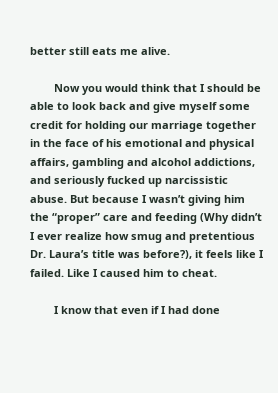better still eats me alive.

        Now you would think that I should be able to look back and give myself some credit for holding our marriage together in the face of his emotional and physical affairs, gambling and alcohol addictions, and seriously fucked up narcissistic abuse. But because I wasn’t giving him the “proper” care and feeding (Why didn’t I ever realize how smug and pretentious Dr. Laura’s title was before?), it feels like I failed. Like I caused him to cheat.

        I know that even if I had done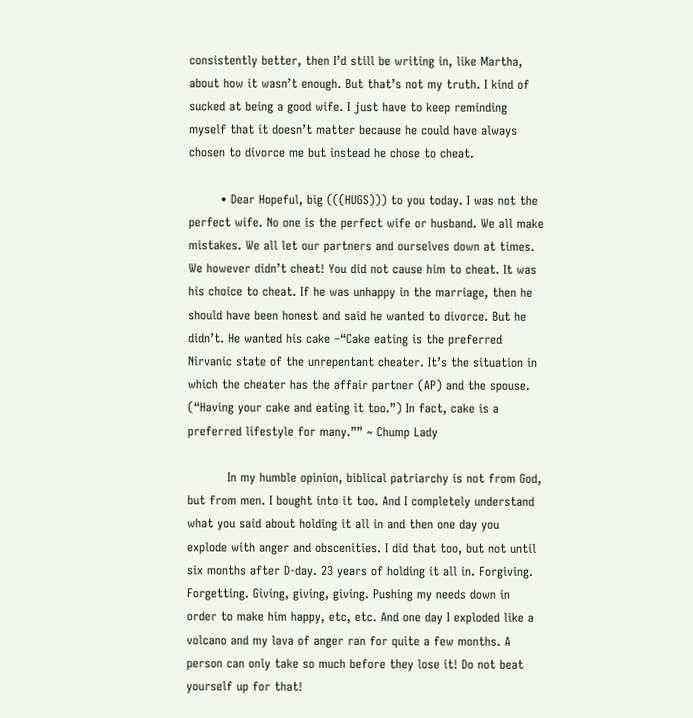consistently better, then I’d still be writing in, like Martha, about how it wasn’t enough. But that’s not my truth. I kind of sucked at being a good wife. I just have to keep reminding myself that it doesn’t matter because he could have always chosen to divorce me but instead he chose to cheat.

        • Dear Hopeful, big (((HUGS))) to you today. I was not the perfect wife. No one is the perfect wife or husband. We all make mistakes. We all let our partners and ourselves down at times. We however didn’t cheat! You did not cause him to cheat. It was his choice to cheat. If he was unhappy in the marriage, then he should have been honest and said he wanted to divorce. But he didn’t. He wanted his cake –“Cake eating is the preferred Nirvanic state of the unrepentant cheater. It’s the situation in which the cheater has the affair partner (AP) and the spouse. (“Having your cake and eating it too.”) In fact, cake is a preferred lifestyle for many.”” ~ Chump Lady

          In my humble opinion, biblical patriarchy is not from God, but from men. I bought into it too. And I completely understand what you said about holding it all in and then one day you explode with anger and obscenities. I did that too, but not until six months after D-day. 23 years of holding it all in. Forgiving. Forgetting. Giving, giving, giving. Pushing my needs down in order to make him happy, etc, etc. And one day I exploded like a volcano and my lava of anger ran for quite a few months. A person can only take so much before they lose it! Do not beat yourself up for that!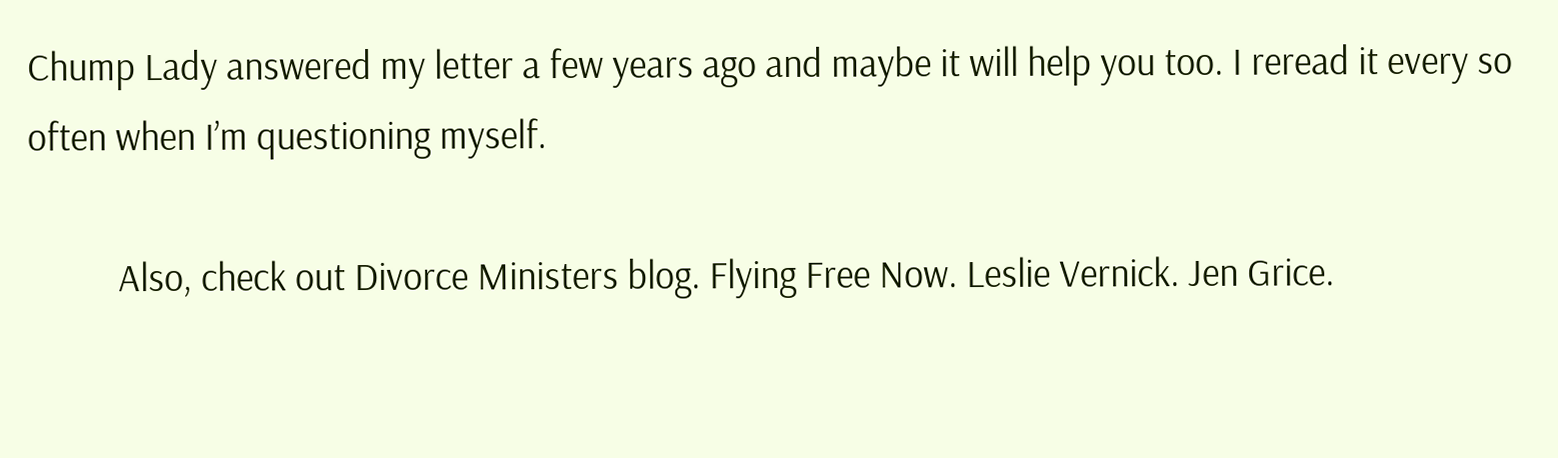Chump Lady answered my letter a few years ago and maybe it will help you too. I reread it every so often when I’m questioning myself.

          Also, check out Divorce Ministers blog. Flying Free Now. Leslie Vernick. Jen Grice.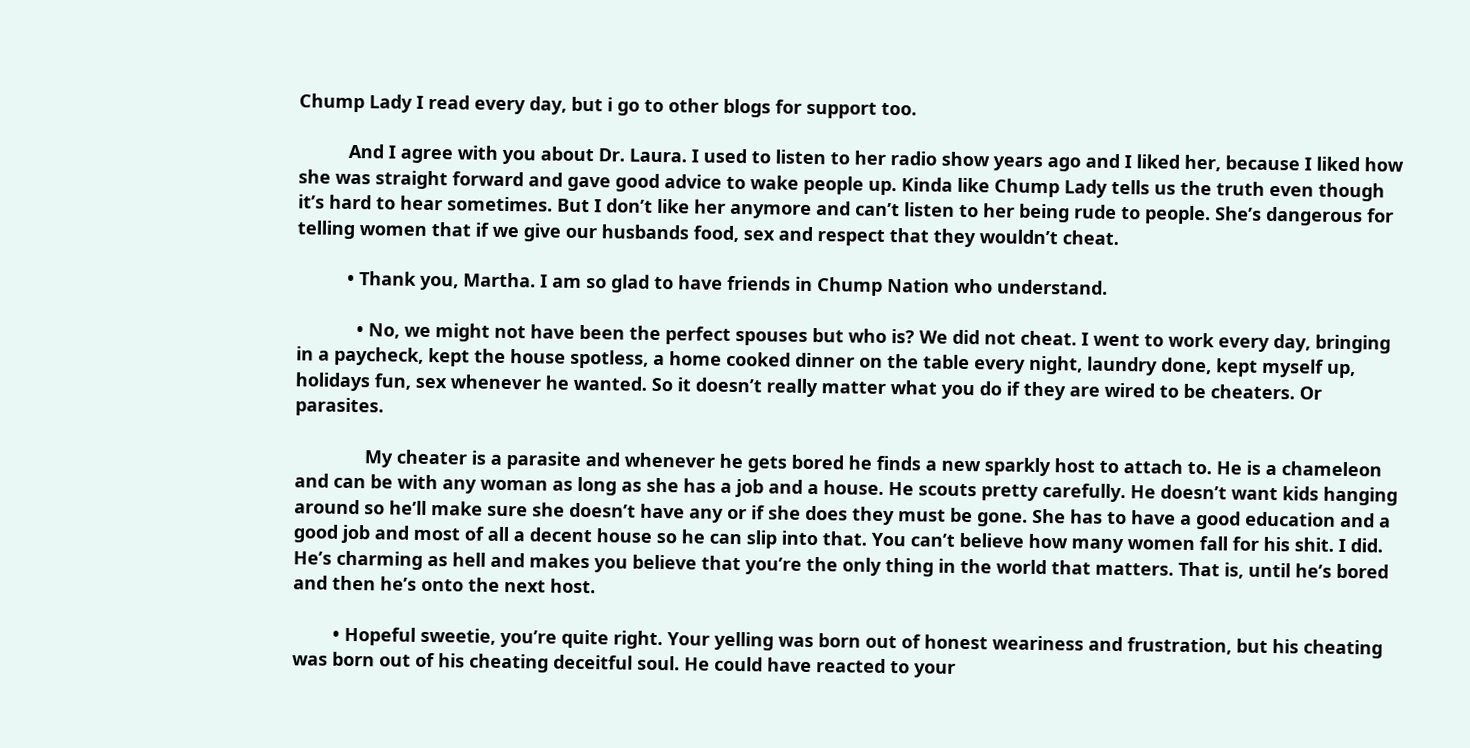Chump Lady I read every day, but i go to other blogs for support too.

          And I agree with you about Dr. Laura. I used to listen to her radio show years ago and I liked her, because I liked how she was straight forward and gave good advice to wake people up. Kinda like Chump Lady tells us the truth even though it’s hard to hear sometimes. But I don’t like her anymore and can’t listen to her being rude to people. She’s dangerous for telling women that if we give our husbands food, sex and respect that they wouldn’t cheat.

          • Thank you, Martha. I am so glad to have friends in Chump Nation who understand.

            • No, we might not have been the perfect spouses but who is? We did not cheat. I went to work every day, bringing in a paycheck, kept the house spotless, a home cooked dinner on the table every night, laundry done, kept myself up, holidays fun, sex whenever he wanted. So it doesn’t really matter what you do if they are wired to be cheaters. Or parasites.

              My cheater is a parasite and whenever he gets bored he finds a new sparkly host to attach to. He is a chameleon and can be with any woman as long as she has a job and a house. He scouts pretty carefully. He doesn’t want kids hanging around so he’ll make sure she doesn’t have any or if she does they must be gone. She has to have a good education and a good job and most of all a decent house so he can slip into that. You can’t believe how many women fall for his shit. I did. He’s charming as hell and makes you believe that you’re the only thing in the world that matters. That is, until he’s bored and then he’s onto the next host.

        • Hopeful sweetie, you’re quite right. Your yelling was born out of honest weariness and frustration, but his cheating was born out of his cheating deceitful soul. He could have reacted to your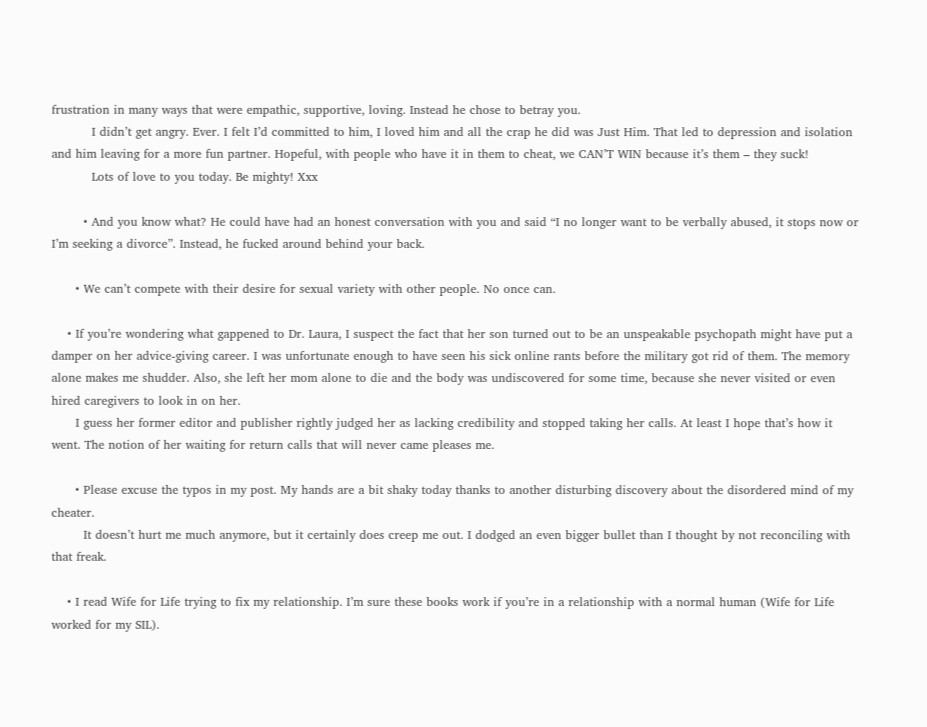frustration in many ways that were empathic, supportive, loving. Instead he chose to betray you.
          I didn’t get angry. Ever. I felt I’d committed to him, I loved him and all the crap he did was Just Him. That led to depression and isolation and him leaving for a more fun partner. Hopeful, with people who have it in them to cheat, we CAN’T WIN because it’s them – they suck!
          Lots of love to you today. Be mighty! Xxx

        • And you know what? He could have had an honest conversation with you and said “I no longer want to be verbally abused, it stops now or I’m seeking a divorce”. Instead, he fucked around behind your back.

      • We can’t compete with their desire for sexual variety with other people. No once can.

    • If you’re wondering what gappened to Dr. Laura, I suspect the fact that her son turned out to be an unspeakable psychopath might have put a damper on her advice-giving career. I was unfortunate enough to have seen his sick online rants before the military got rid of them. The memory alone makes me shudder. Also, she left her mom alone to die and the body was undiscovered for some time, because she never visited or even hired caregivers to look in on her.
      I guess her former editor and publisher rightly judged her as lacking credibility and stopped taking her calls. At least I hope that’s how it went. The notion of her waiting for return calls that will never came pleases me.

      • Please excuse the typos in my post. My hands are a bit shaky today thanks to another disturbing discovery about the disordered mind of my cheater.
        It doesn’t hurt me much anymore, but it certainly does creep me out. I dodged an even bigger bullet than I thought by not reconciling with that freak.

    • I read Wife for Life trying to fix my relationship. I’m sure these books work if you’re in a relationship with a normal human (Wife for Life worked for my SIL).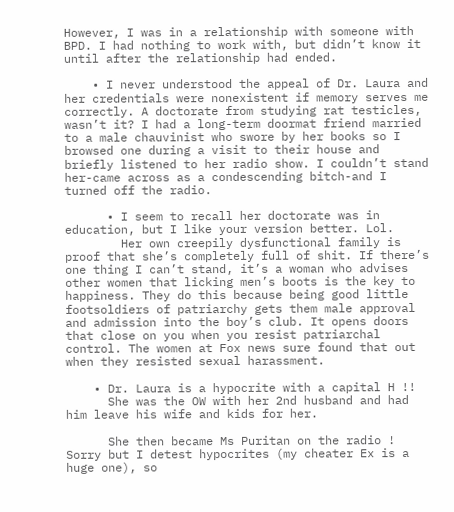However, I was in a relationship with someone with BPD. I had nothing to work with, but didn’t know it until after the relationship had ended.

    • I never understood the appeal of Dr. Laura and her credentials were nonexistent if memory serves me correctly. A doctorate from studying rat testicles, wasn’t it? I had a long-term doormat friend married to a male chauvinist who swore by her books so I browsed one during a visit to their house and briefly listened to her radio show. I couldn’t stand her-came across as a condescending bitch-and I turned off the radio.

      • I seem to recall her doctorate was in education, but I like your version better. Lol.
        Her own creepily dysfunctional family is proof that she’s completely full of shit. If there’s one thing I can’t stand, it’s a woman who advises other women that licking men’s boots is the key to happiness. They do this because being good little footsoldiers of patriarchy gets them male approval and admission into the boy’s club. It opens doors that close on you when you resist patriarchal control. The women at Fox news sure found that out when they resisted sexual harassment.

    • Dr. Laura is a hypocrite with a capital H !!
      She was the OW with her 2nd husband and had him leave his wife and kids for her.

      She then became Ms Puritan on the radio ! Sorry but I detest hypocrites (my cheater Ex is a huge one), so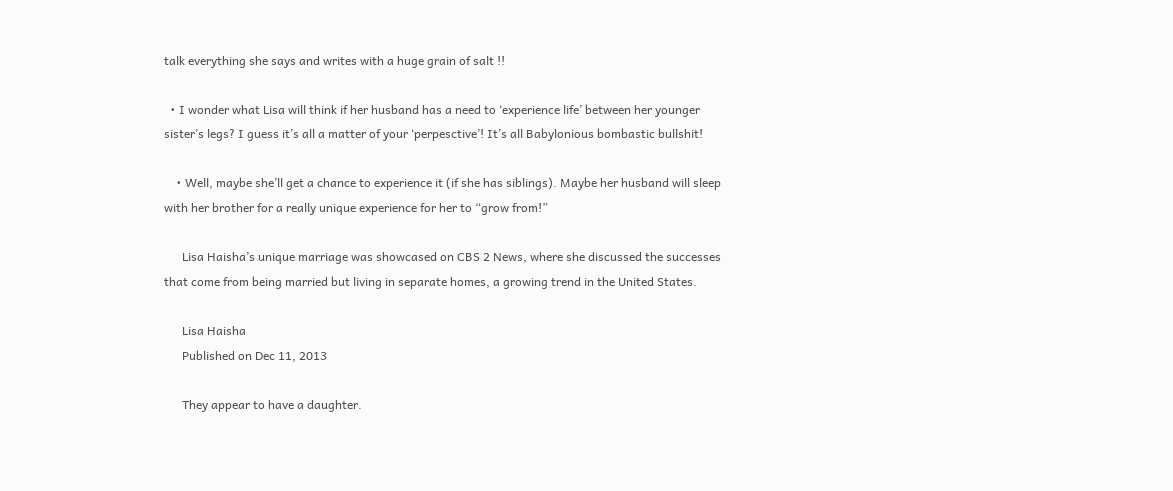talk everything she says and writes with a huge grain of salt !!

  • I wonder what Lisa will think if her husband has a need to ‘experience life’ between her younger sister’s legs? I guess it’s all a matter of your ‘perpesctive’! It’s all Babylonious bombastic bullshit!

    • Well, maybe she’ll get a chance to experience it (if she has siblings). Maybe her husband will sleep with her brother for a really unique experience for her to “grow from!”

      Lisa Haisha’s unique marriage was showcased on CBS 2 News, where she discussed the successes that come from being married but living in separate homes, a growing trend in the United States.

      Lisa Haisha
      Published on Dec 11, 2013

      They appear to have a daughter.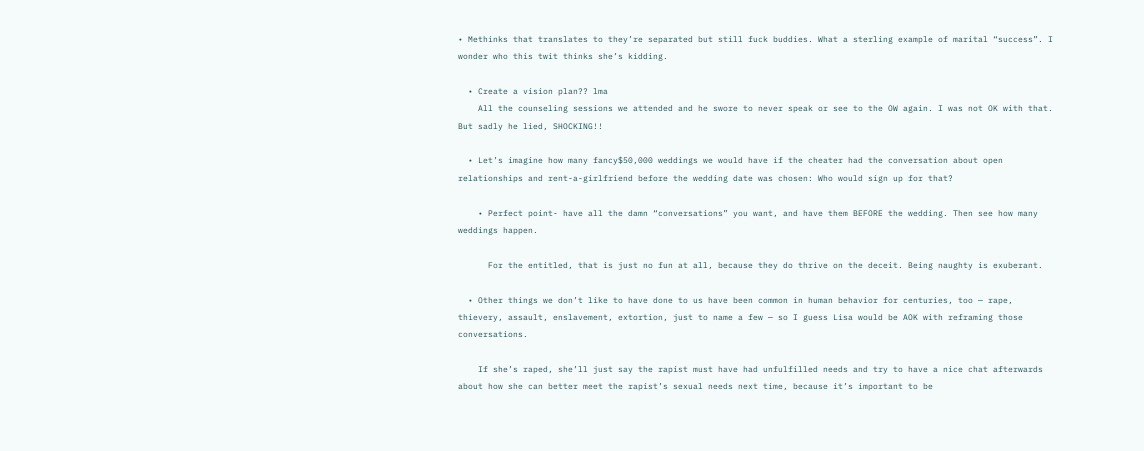• Methinks that translates to they’re separated but still fuck buddies. What a sterling example of marital “success”. I wonder who this twit thinks she’s kidding.

  • Create a vision plan?? lma
    All the counseling sessions we attended and he swore to never speak or see to the OW again. I was not OK with that. But sadly he lied, SHOCKING!!

  • Let’s imagine how many fancy$50,000 weddings we would have if the cheater had the conversation about open relationships and rent-a-girlfriend before the wedding date was chosen: Who would sign up for that?

    • Perfect point- have all the damn “conversations” you want, and have them BEFORE the wedding. Then see how many weddings happen.

      For the entitled, that is just no fun at all, because they do thrive on the deceit. Being naughty is exuberant.

  • Other things we don’t like to have done to us have been common in human behavior for centuries, too — rape, thievery, assault, enslavement, extortion, just to name a few — so I guess Lisa would be AOK with reframing those conversations.

    If she’s raped, she’ll just say the rapist must have had unfulfilled needs and try to have a nice chat afterwards about how she can better meet the rapist’s sexual needs next time, because it’s important to be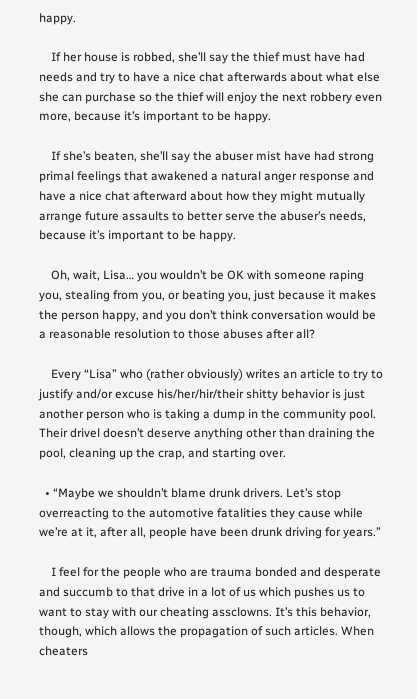happy.

    If her house is robbed, she’ll say the thief must have had needs and try to have a nice chat afterwards about what else she can purchase so the thief will enjoy the next robbery even more, because it’s important to be happy.

    If she’s beaten, she’ll say the abuser mist have had strong primal feelings that awakened a natural anger response and have a nice chat afterward about how they might mutually arrange future assaults to better serve the abuser’s needs, because it’s important to be happy.

    Oh, wait, Lisa… you wouldn’t be OK with someone raping you, stealing from you, or beating you, just because it makes the person happy, and you don’t think conversation would be a reasonable resolution to those abuses after all?

    Every “Lisa” who (rather obviously) writes an article to try to justify and/or excuse his/her/hir/their shitty behavior is just another person who is taking a dump in the community pool. Their drivel doesn’t deserve anything other than draining the pool, cleaning up the crap, and starting over.

  • “Maybe we shouldn’t blame drunk drivers. Let’s stop overreacting to the automotive fatalities they cause while we’re at it, after all, people have been drunk driving for years.”

    I feel for the people who are trauma bonded and desperate and succumb to that drive in a lot of us which pushes us to want to stay with our cheating assclowns. It’s this behavior, though, which allows the propagation of such articles. When cheaters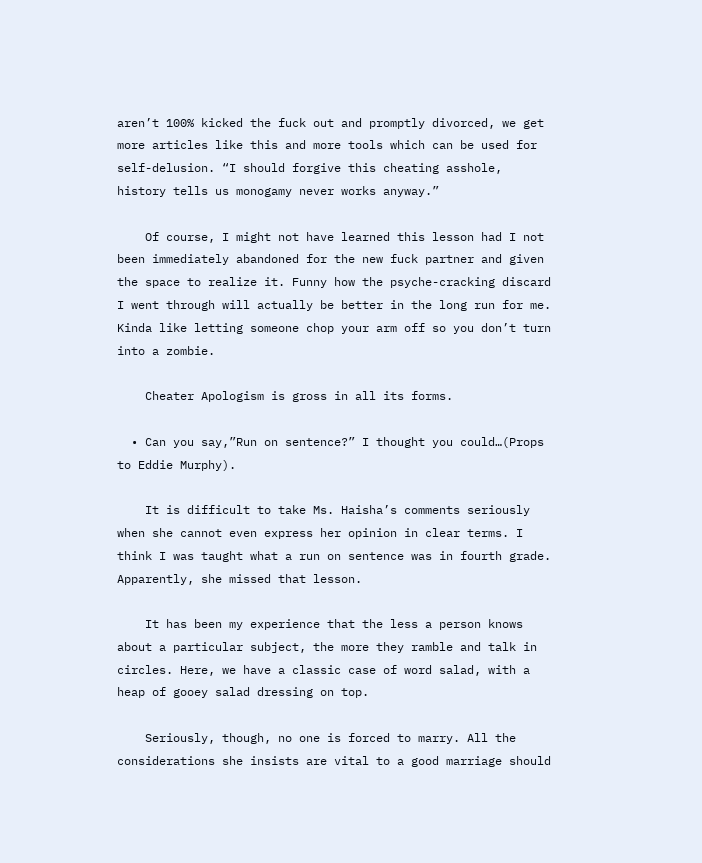aren’t 100% kicked the fuck out and promptly divorced, we get more articles like this and more tools which can be used for self-delusion. “I should forgive this cheating asshole, history tells us monogamy never works anyway.”

    Of course, I might not have learned this lesson had I not been immediately abandoned for the new fuck partner and given the space to realize it. Funny how the psyche-cracking discard I went through will actually be better in the long run for me. Kinda like letting someone chop your arm off so you don’t turn into a zombie.

    Cheater Apologism is gross in all its forms.

  • Can you say,”Run on sentence?” I thought you could…(Props to Eddie Murphy).

    It is difficult to take Ms. Haisha’s comments seriously when she cannot even express her opinion in clear terms. I think I was taught what a run on sentence was in fourth grade. Apparently, she missed that lesson.

    It has been my experience that the less a person knows about a particular subject, the more they ramble and talk in circles. Here, we have a classic case of word salad, with a heap of gooey salad dressing on top.

    Seriously, though, no one is forced to marry. All the considerations she insists are vital to a good marriage should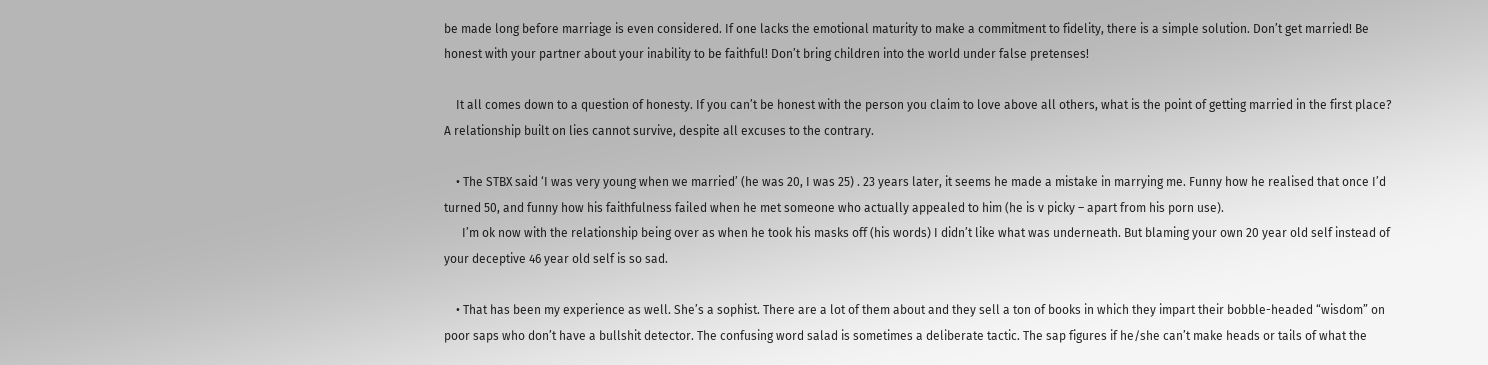be made long before marriage is even considered. If one lacks the emotional maturity to make a commitment to fidelity, there is a simple solution. Don’t get married! Be honest with your partner about your inability to be faithful! Don’t bring children into the world under false pretenses!

    It all comes down to a question of honesty. If you can’t be honest with the person you claim to love above all others, what is the point of getting married in the first place? A relationship built on lies cannot survive, despite all excuses to the contrary.

    • The STBX said ‘I was very young when we married’ (he was 20, I was 25) . 23 years later, it seems he made a mistake in marrying me. Funny how he realised that once I’d turned 50, and funny how his faithfulness failed when he met someone who actually appealed to him (he is v picky – apart from his porn use).
      I’m ok now with the relationship being over as when he took his masks off (his words) I didn’t like what was underneath. But blaming your own 20 year old self instead of your deceptive 46 year old self is so sad.

    • That has been my experience as well. She’s a sophist. There are a lot of them about and they sell a ton of books in which they impart their bobble-headed “wisdom” on poor saps who don’t have a bullshit detector. The confusing word salad is sometimes a deliberate tactic. The sap figures if he/she can’t make heads or tails of what the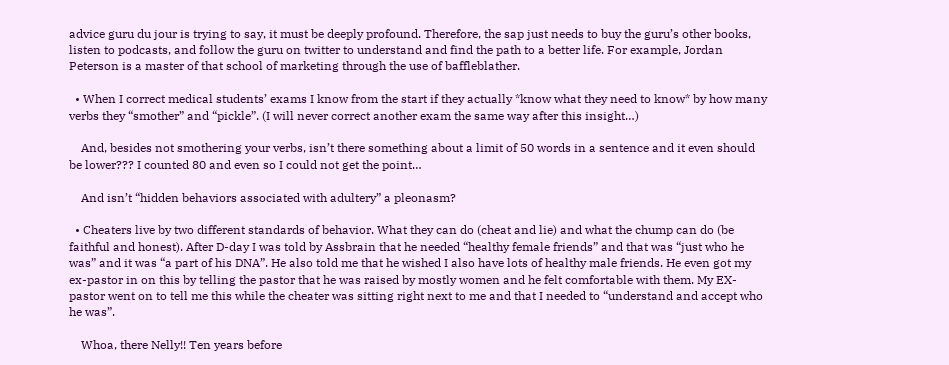advice guru du jour is trying to say, it must be deeply profound. Therefore, the sap just needs to buy the guru’s other books, listen to podcasts, and follow the guru on twitter to understand and find the path to a better life. For example, Jordan Peterson is a master of that school of marketing through the use of baffleblather.

  • When I correct medical students’ exams I know from the start if they actually *know what they need to know* by how many verbs they “smother” and “pickle”. (I will never correct another exam the same way after this insight…)

    And, besides not smothering your verbs, isn’t there something about a limit of 50 words in a sentence and it even should be lower??? I counted 80 and even so I could not get the point…

    And isn’t “hidden behaviors associated with adultery” a pleonasm?

  • Cheaters live by two different standards of behavior. What they can do (cheat and lie) and what the chump can do (be faithful and honest). After D-day I was told by Assbrain that he needed “healthy female friends” and that was “just who he was” and it was “a part of his DNA”. He also told me that he wished I also have lots of healthy male friends. He even got my ex-pastor in on this by telling the pastor that he was raised by mostly women and he felt comfortable with them. My EX-pastor went on to tell me this while the cheater was sitting right next to me and that I needed to “understand and accept who he was”.

    Whoa, there Nelly!! Ten years before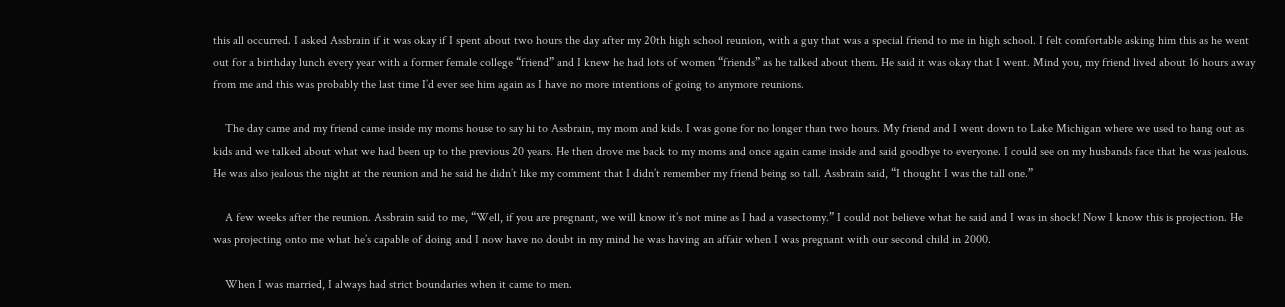this all occurred. I asked Assbrain if it was okay if I spent about two hours the day after my 20th high school reunion, with a guy that was a special friend to me in high school. I felt comfortable asking him this as he went out for a birthday lunch every year with a former female college “friend” and I knew he had lots of women “friends” as he talked about them. He said it was okay that I went. Mind you, my friend lived about 16 hours away from me and this was probably the last time I’d ever see him again as I have no more intentions of going to anymore reunions.

    The day came and my friend came inside my moms house to say hi to Assbrain, my mom and kids. I was gone for no longer than two hours. My friend and I went down to Lake Michigan where we used to hang out as kids and we talked about what we had been up to the previous 20 years. He then drove me back to my moms and once again came inside and said goodbye to everyone. I could see on my husbands face that he was jealous. He was also jealous the night at the reunion and he said he didn’t like my comment that I didn’t remember my friend being so tall. Assbrain said, “I thought I was the tall one.”

    A few weeks after the reunion. Assbrain said to me, “Well, if you are pregnant, we will know it’s not mine as I had a vasectomy.” I could not believe what he said and I was in shock! Now I know this is projection. He was projecting onto me what he’s capable of doing and I now have no doubt in my mind he was having an affair when I was pregnant with our second child in 2000.

    When I was married, I always had strict boundaries when it came to men.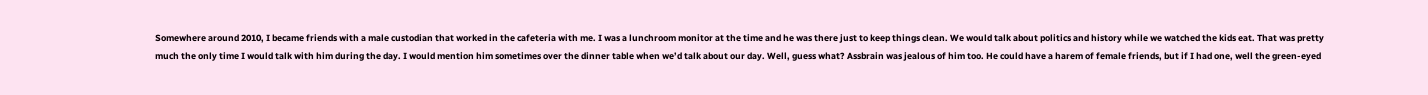Somewhere around 2010, I became friends with a male custodian that worked in the cafeteria with me. I was a lunchroom monitor at the time and he was there just to keep things clean. We would talk about politics and history while we watched the kids eat. That was pretty much the only time I would talk with him during the day. I would mention him sometimes over the dinner table when we’d talk about our day. Well, guess what? Assbrain was jealous of him too. He could have a harem of female friends, but if I had one, well the green-eyed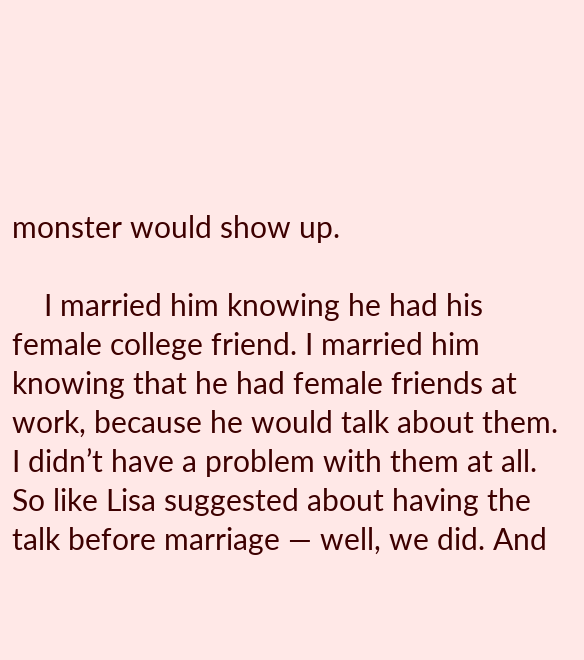monster would show up.

    I married him knowing he had his female college friend. I married him knowing that he had female friends at work, because he would talk about them. I didn’t have a problem with them at all. So like Lisa suggested about having the talk before marriage — well, we did. And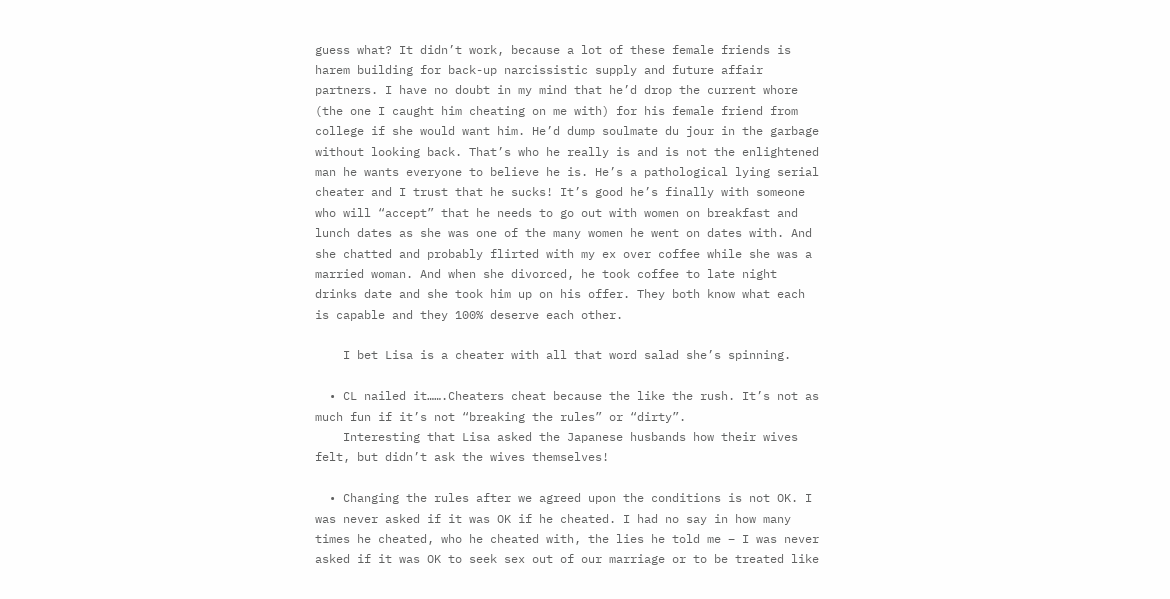guess what? It didn’t work, because a lot of these female friends is harem building for back-up narcissistic supply and future affair partners. I have no doubt in my mind that he’d drop the current whore (the one I caught him cheating on me with) for his female friend from college if she would want him. He’d dump soulmate du jour in the garbage without looking back. That’s who he really is and is not the enlightened man he wants everyone to believe he is. He’s a pathological lying serial cheater and I trust that he sucks! It’s good he’s finally with someone who will “accept” that he needs to go out with women on breakfast and lunch dates as she was one of the many women he went on dates with. And she chatted and probably flirted with my ex over coffee while she was a married woman. And when she divorced, he took coffee to late night drinks date and she took him up on his offer. They both know what each is capable and they 100% deserve each other.

    I bet Lisa is a cheater with all that word salad she’s spinning.

  • CL nailed it…….Cheaters cheat because the like the rush. It’s not as much fun if it’s not “breaking the rules” or “dirty”.
    Interesting that Lisa asked the Japanese husbands how their wives felt, but didn’t ask the wives themselves!

  • Changing the rules after we agreed upon the conditions is not OK. I was never asked if it was OK if he cheated. I had no say in how many times he cheated, who he cheated with, the lies he told me – I was never asked if it was OK to seek sex out of our marriage or to be treated like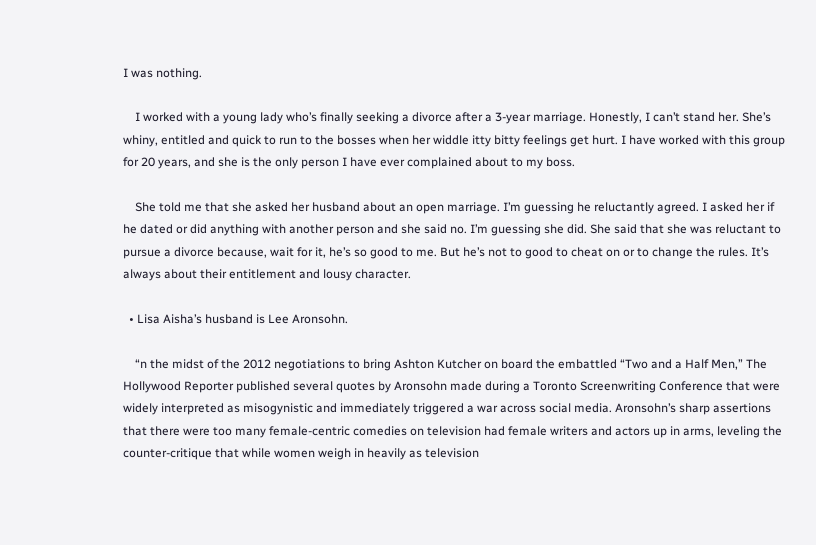I was nothing.

    I worked with a young lady who’s finally seeking a divorce after a 3-year marriage. Honestly, I can’t stand her. She’s whiny, entitled and quick to run to the bosses when her widdle itty bitty feelings get hurt. I have worked with this group for 20 years, and she is the only person I have ever complained about to my boss.

    She told me that she asked her husband about an open marriage. I’m guessing he reluctantly agreed. I asked her if he dated or did anything with another person and she said no. I’m guessing she did. She said that she was reluctant to pursue a divorce because, wait for it, he’s so good to me. But he’s not to good to cheat on or to change the rules. It’s always about their entitlement and lousy character.

  • Lisa Aisha’s husband is Lee Aronsohn.

    “n the midst of the 2012 negotiations to bring Ashton Kutcher on board the embattled “Two and a Half Men,” The Hollywood Reporter published several quotes by Aronsohn made during a Toronto Screenwriting Conference that were widely interpreted as misogynistic and immediately triggered a war across social media. Aronsohn’s sharp assertions that there were too many female-centric comedies on television had female writers and actors up in arms, leveling the counter-critique that while women weigh in heavily as television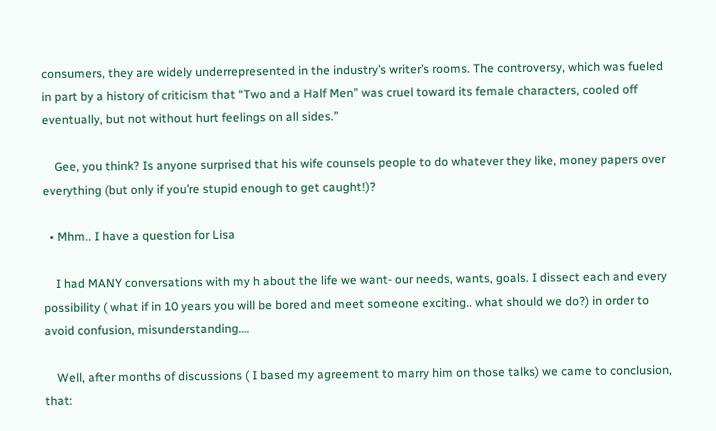consumers, they are widely underrepresented in the industry’s writer’s rooms. The controversy, which was fueled in part by a history of criticism that “Two and a Half Men” was cruel toward its female characters, cooled off eventually, but not without hurt feelings on all sides.”

    Gee, you think? Is anyone surprised that his wife counsels people to do whatever they like, money papers over everything (but only if you’re stupid enough to get caught!)?

  • Mhm.. I have a question for Lisa

    I had MANY conversations with my h about the life we want- our needs, wants, goals. I dissect each and every possibility ( what if in 10 years you will be bored and meet someone exciting.. what should we do?) in order to avoid confusion, misunderstanding….

    Well, after months of discussions ( I based my agreement to marry him on those talks) we came to conclusion, that: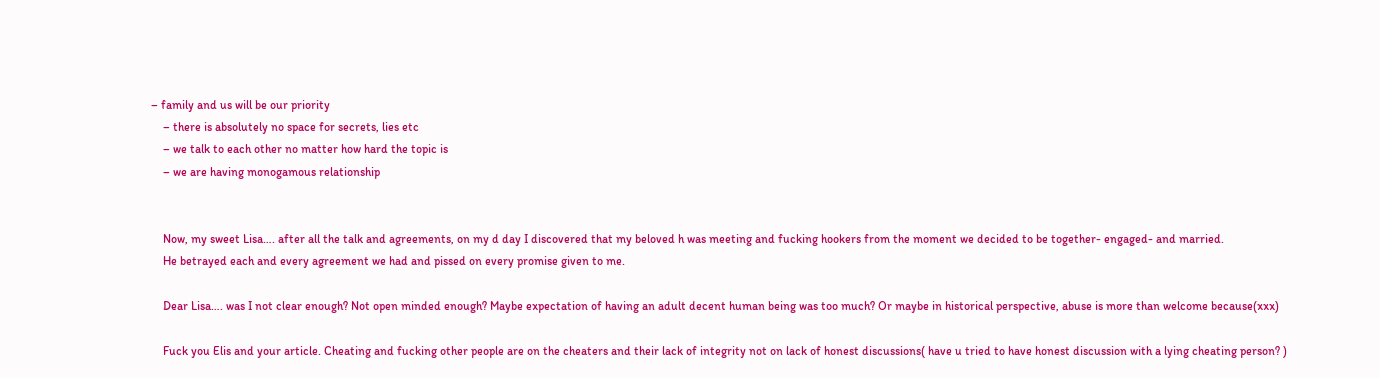– family and us will be our priority
    – there is absolutely no space for secrets, lies etc
    – we talk to each other no matter how hard the topic is
    – we are having monogamous relationship


    Now, my sweet Lisa…. after all the talk and agreements, on my d day I discovered that my beloved h was meeting and fucking hookers from the moment we decided to be together- engaged- and married.
    He betrayed each and every agreement we had and pissed on every promise given to me.

    Dear Lisa…. was I not clear enough? Not open minded enough? Maybe expectation of having an adult decent human being was too much? Or maybe in historical perspective, abuse is more than welcome because(xxx)

    Fuck you Elis and your article. Cheating and fucking other people are on the cheaters and their lack of integrity not on lack of honest discussions( have u tried to have honest discussion with a lying cheating person? )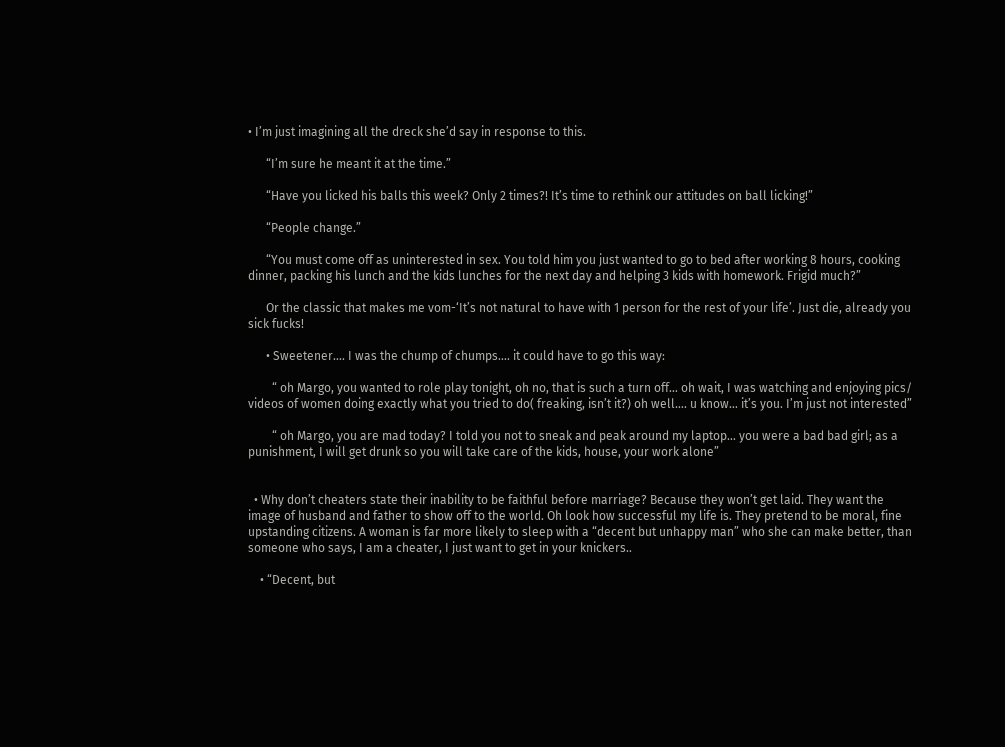• I’m just imagining all the dreck she’d say in response to this.

      “I’m sure he meant it at the time.”

      “Have you licked his balls this week? Only 2 times?! It’s time to rethink our attitudes on ball licking!”

      “People change.”

      “You must come off as uninterested in sex. You told him you just wanted to go to bed after working 8 hours, cooking dinner, packing his lunch and the kids lunches for the next day and helping 3 kids with homework. Frigid much?”

      Or the classic that makes me vom-‘It’s not natural to have with 1 person for the rest of your life’. Just die, already you sick fucks!

      • Sweetener…. I was the chump of chumps…. it could have to go this way:

        “ oh Margo, you wanted to role play tonight, oh no, that is such a turn off… oh wait, I was watching and enjoying pics/ videos of women doing exactly what you tried to do( freaking, isn’t it?) oh well…. u know… it’s you. I’m just not interested”

        “ oh Margo, you are mad today? I told you not to sneak and peak around my laptop… you were a bad bad girl; as a punishment, I will get drunk so you will take care of the kids, house, your work alone”


  • Why don’t cheaters state their inability to be faithful before marriage? Because they won’t get laid. They want the image of husband and father to show off to the world. Oh look how successful my life is. They pretend to be moral, fine upstanding citizens. A woman is far more likely to sleep with a “decent but unhappy man” who she can make better, than someone who says, I am a cheater, I just want to get in your knickers..

    • “Decent, but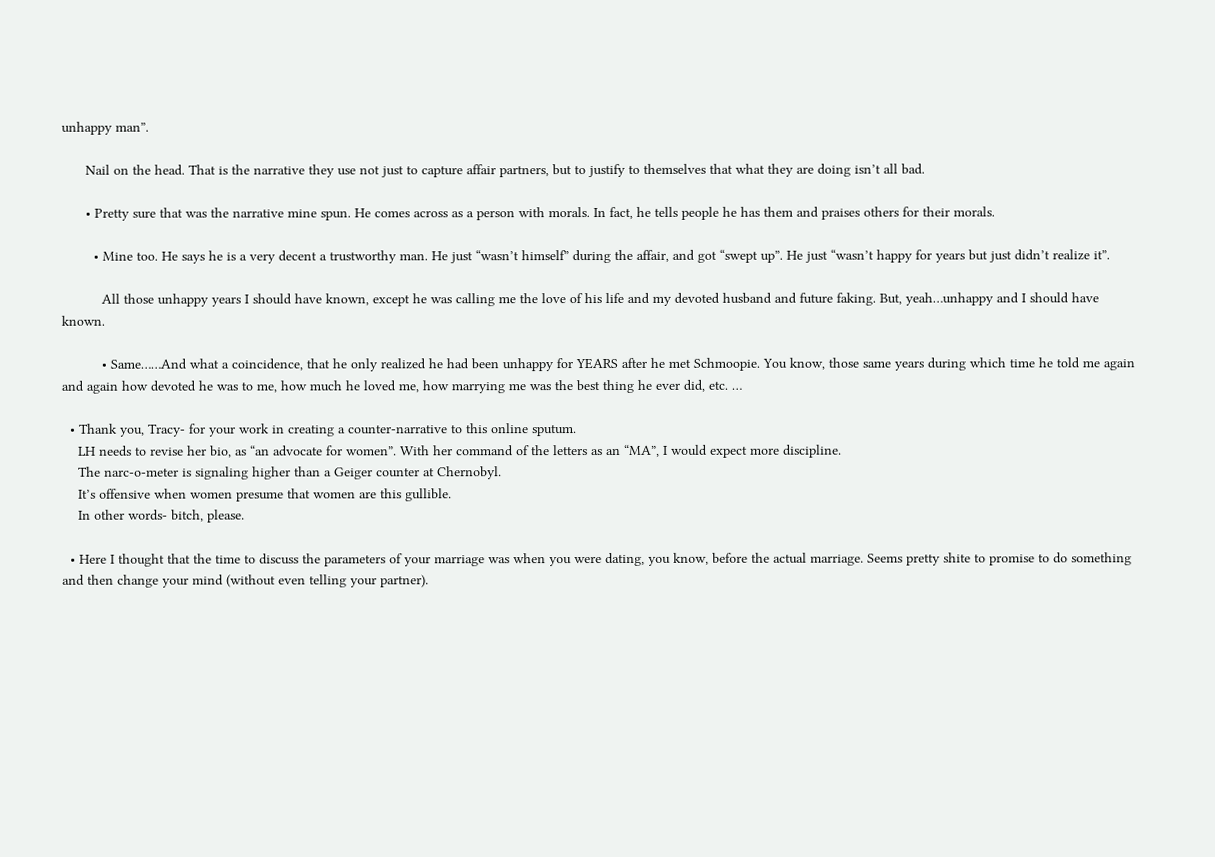unhappy man”.

      Nail on the head. That is the narrative they use not just to capture affair partners, but to justify to themselves that what they are doing isn’t all bad.

      • Pretty sure that was the narrative mine spun. He comes across as a person with morals. In fact, he tells people he has them and praises others for their morals.

        • Mine too. He says he is a very decent a trustworthy man. He just “wasn’t himself” during the affair, and got “swept up”. He just “wasn’t happy for years but just didn’t realize it”.

          All those unhappy years I should have known, except he was calling me the love of his life and my devoted husband and future faking. But, yeah…unhappy and I should have known.

          • Same……And what a coincidence, that he only realized he had been unhappy for YEARS after he met Schmoopie. You know, those same years during which time he told me again and again how devoted he was to me, how much he loved me, how marrying me was the best thing he ever did, etc. …

  • Thank you, Tracy- for your work in creating a counter-narrative to this online sputum.
    LH needs to revise her bio, as “an advocate for women”. With her command of the letters as an “MA”, I would expect more discipline.
    The narc-o-meter is signaling higher than a Geiger counter at Chernobyl.
    It’s offensive when women presume that women are this gullible.
    In other words- bitch, please.

  • Here I thought that the time to discuss the parameters of your marriage was when you were dating, you know, before the actual marriage. Seems pretty shite to promise to do something and then change your mind (without even telling your partner).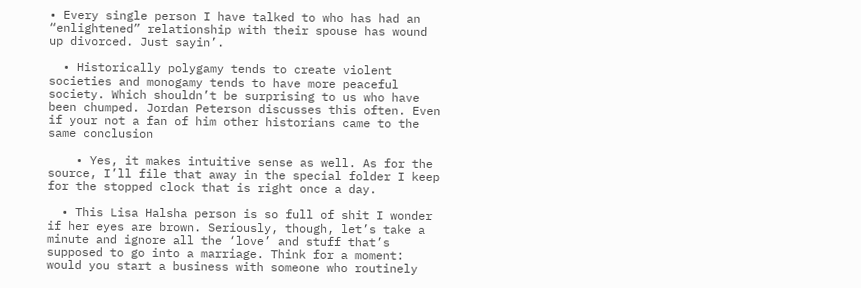• Every single person I have talked to who has had an “enlightened” relationship with their spouse has wound up divorced. Just sayin’.

  • Historically polygamy tends to create violent societies and monogamy tends to have more peaceful society. Which shouldn’t be surprising to us who have been chumped. Jordan Peterson discusses this often. Even if your not a fan of him other historians came to the same conclusion

    • Yes, it makes intuitive sense as well. As for the source, I’ll file that away in the special folder I keep for the stopped clock that is right once a day.

  • This Lisa Halsha person is so full of shit I wonder if her eyes are brown. Seriously, though, let’s take a minute and ignore all the ‘love’ and stuff that’s supposed to go into a marriage. Think for a moment: would you start a business with someone who routinely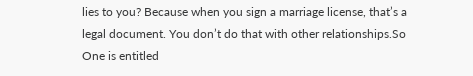lies to you? Because when you sign a marriage license, that’s a legal document. You don’t do that with other relationships.So One is entitled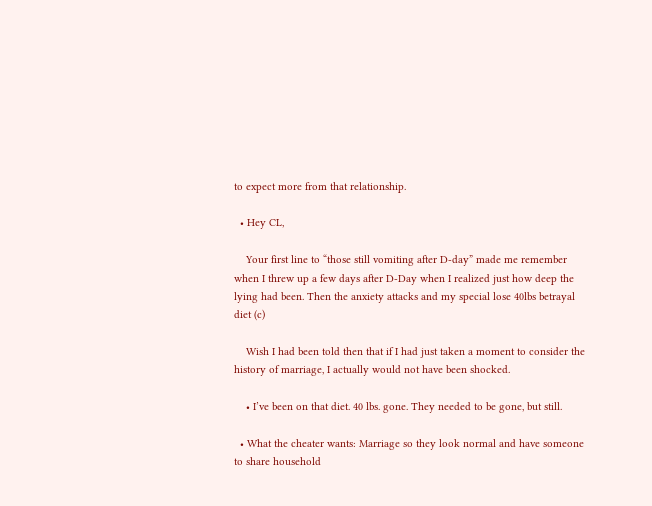to expect more from that relationship.

  • Hey CL,

    Your first line to “those still vomiting after D-day” made me remember when I threw up a few days after D-Day when I realized just how deep the lying had been. Then the anxiety attacks and my special lose 40lbs betrayal diet (c)

    Wish I had been told then that if I had just taken a moment to consider the history of marriage, I actually would not have been shocked.

    • I’ve been on that diet. 40 lbs. gone. They needed to be gone, but still.

  • What the cheater wants: Marriage so they look normal and have someone to share household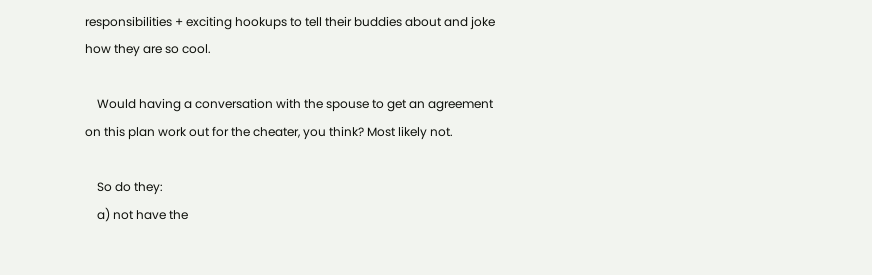responsibilities + exciting hookups to tell their buddies about and joke how they are so cool.

    Would having a conversation with the spouse to get an agreement on this plan work out for the cheater, you think? Most likely not.

    So do they:
    a) not have the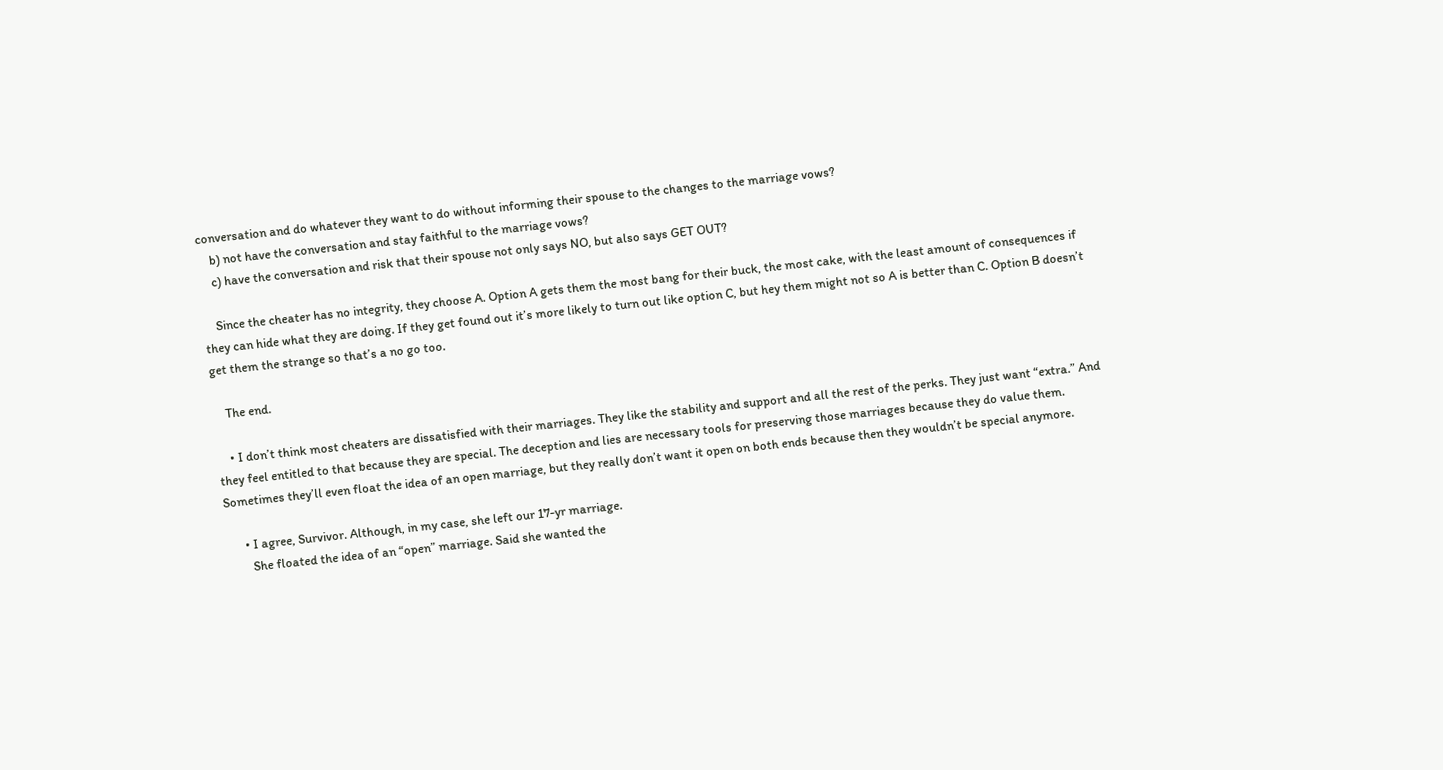conversation and do whatever they want to do without informing their spouse to the changes to the marriage vows?
    b) not have the conversation and stay faithful to the marriage vows?
    c) have the conversation and risk that their spouse not only says NO, but also says GET OUT?

    Since the cheater has no integrity, they choose A. Option A gets them the most bang for their buck, the most cake, with the least amount of consequences if they can hide what they are doing. If they get found out it’s more likely to turn out like option C, but hey them might not so A is better than C. Option B doesn’t get them the strange so that’s a no go too.

    The end.

    • I don’t think most cheaters are dissatisfied with their marriages. They like the stability and support and all the rest of the perks. They just want “extra.” And they feel entitled to that because they are special. The deception and lies are necessary tools for preserving those marriages because they do value them. Sometimes they’ll even float the idea of an open marriage, but they really don’t want it open on both ends because then they wouldn’t be special anymore.

      • I agree, Survivor. Although, in my case, she left our 17-yr marriage.
        She floated the idea of an “open” marriage. Said she wanted the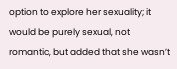option to explore her sexuality; it would be purely sexual, not romantic, but added that she wasn’t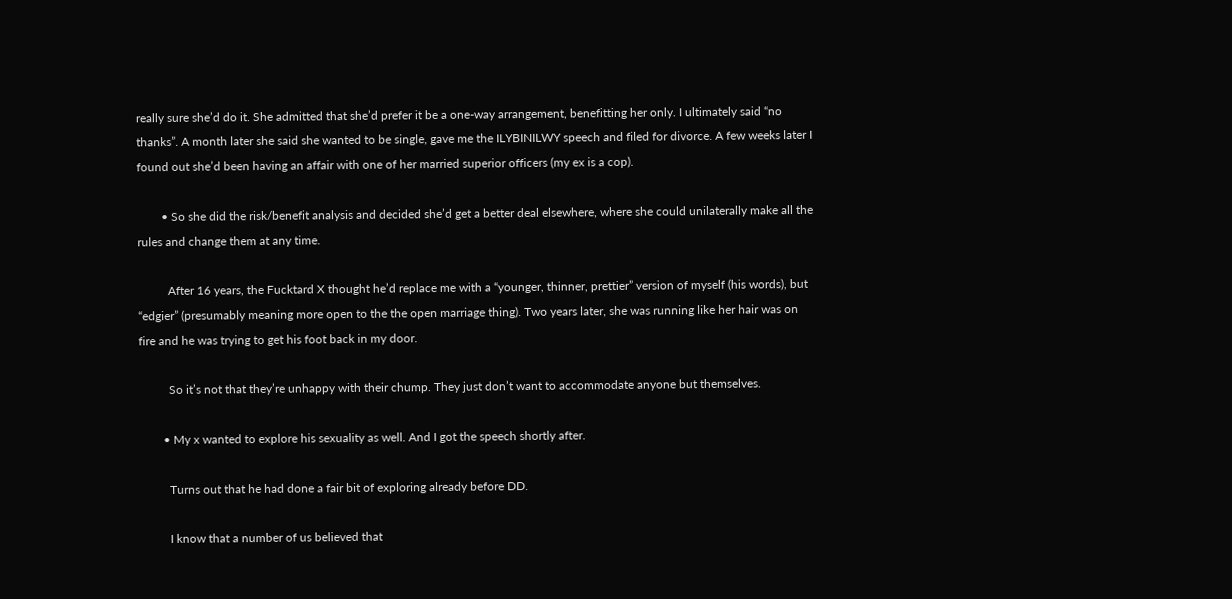really sure she’d do it. She admitted that she’d prefer it be a one-way arrangement, benefitting her only. I ultimately said “no thanks”. A month later she said she wanted to be single, gave me the ILYBINILWY speech and filed for divorce. A few weeks later I found out she’d been having an affair with one of her married superior officers (my ex is a cop).

        • So she did the risk/benefit analysis and decided she’d get a better deal elsewhere, where she could unilaterally make all the rules and change them at any time.

          After 16 years, the Fucktard X thought he’d replace me with a “younger, thinner, prettier” version of myself (his words), but “edgier” (presumably meaning more open to the the open marriage thing). Two years later, she was running like her hair was on fire and he was trying to get his foot back in my door.

          So it’s not that they’re unhappy with their chump. They just don’t want to accommodate anyone but themselves.

        • My x wanted to explore his sexuality as well. And I got the speech shortly after.

          Turns out that he had done a fair bit of exploring already before DD.

          I know that a number of us believed that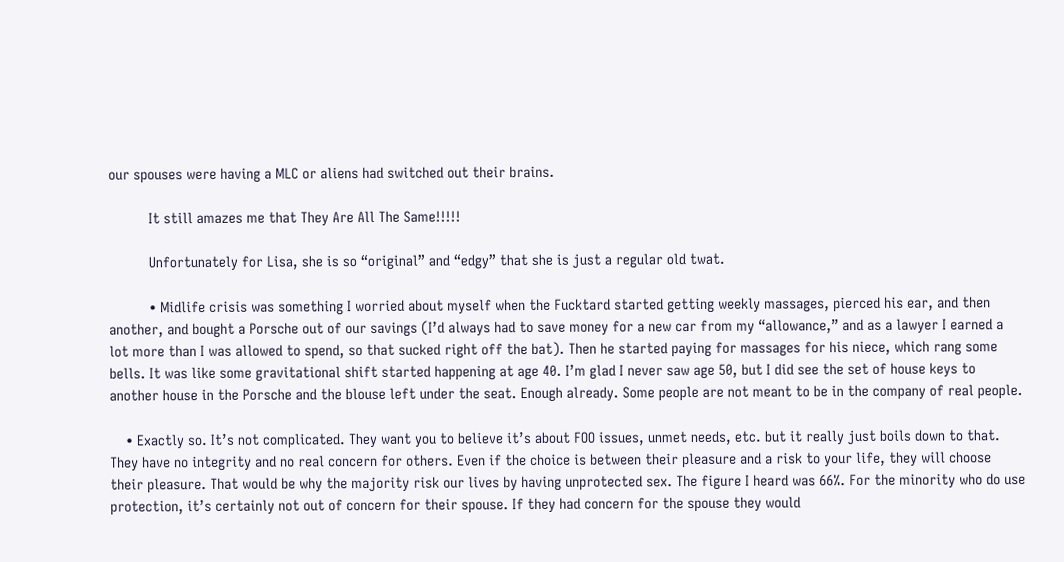our spouses were having a MLC or aliens had switched out their brains.

          It still amazes me that They Are All The Same!!!!!

          Unfortunately for Lisa, she is so “original” and “edgy” that she is just a regular old twat.

          • Midlife crisis was something I worried about myself when the Fucktard started getting weekly massages, pierced his ear, and then another, and bought a Porsche out of our savings (I’d always had to save money for a new car from my “allowance,” and as a lawyer I earned a lot more than I was allowed to spend, so that sucked right off the bat). Then he started paying for massages for his niece, which rang some bells. It was like some gravitational shift started happening at age 40. I’m glad I never saw age 50, but I did see the set of house keys to another house in the Porsche and the blouse left under the seat. Enough already. Some people are not meant to be in the company of real people.

    • Exactly so. It’s not complicated. They want you to believe it’s about FOO issues, unmet needs, etc. but it really just boils down to that. They have no integrity and no real concern for others. Even if the choice is between their pleasure and a risk to your life, they will choose their pleasure. That would be why the majority risk our lives by having unprotected sex. The figure I heard was 66%. For the minority who do use protection, it’s certainly not out of concern for their spouse. If they had concern for the spouse they would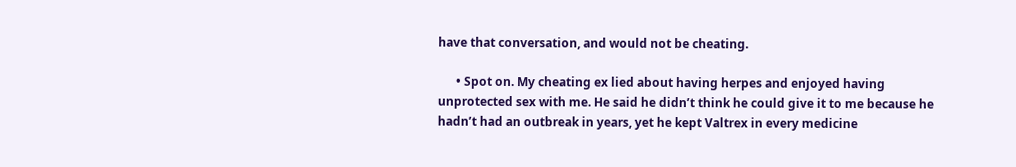have that conversation, and would not be cheating.

      • Spot on. My cheating ex lied about having herpes and enjoyed having unprotected sex with me. He said he didn’t think he could give it to me because he hadn’t had an outbreak in years, yet he kept Valtrex in every medicine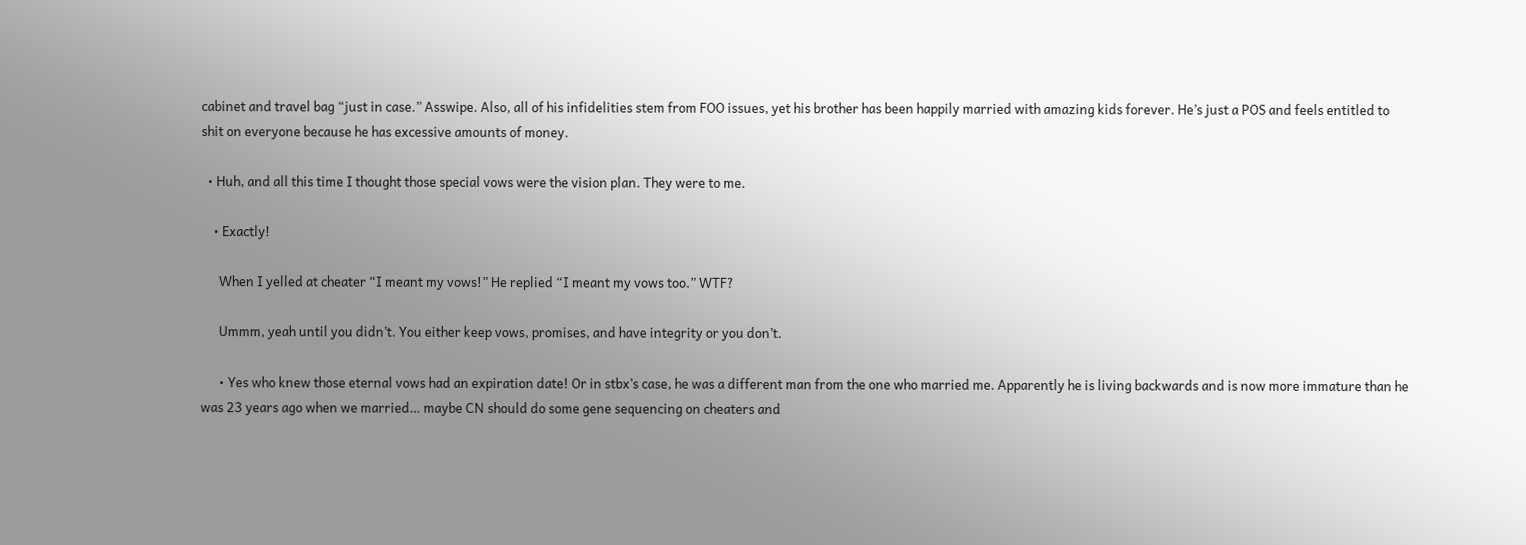cabinet and travel bag “just in case.” Asswipe. Also, all of his infidelities stem from FOO issues, yet his brother has been happily married with amazing kids forever. He’s just a POS and feels entitled to shit on everyone because he has excessive amounts of money.

  • Huh, and all this time I thought those special vows were the vision plan. They were to me.

    • Exactly!

      When I yelled at cheater “I meant my vows!” He replied “I meant my vows too.” WTF?

      Ummm, yeah until you didn’t. You either keep vows, promises, and have integrity or you don’t.

      • Yes who knew those eternal vows had an expiration date! Or in stbx’s case, he was a different man from the one who married me. Apparently he is living backwards and is now more immature than he was 23 years ago when we married… maybe CN should do some gene sequencing on cheaters and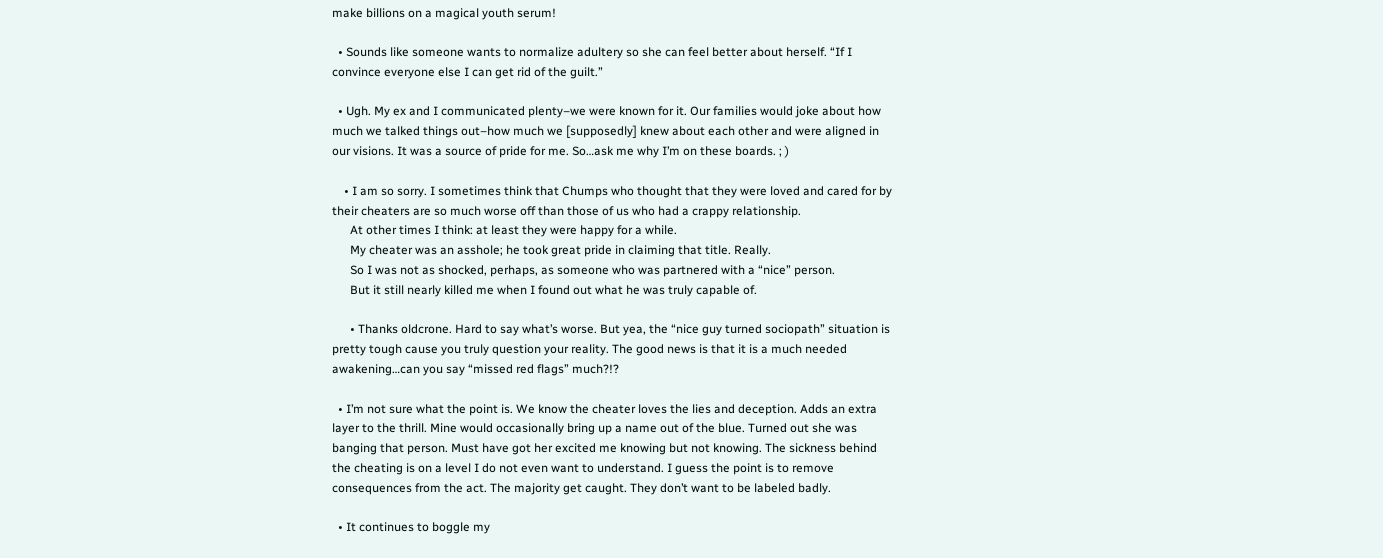make billions on a magical youth serum!

  • Sounds like someone wants to normalize adultery so she can feel better about herself. “If I convince everyone else I can get rid of the guilt.”

  • Ugh. My ex and I communicated plenty–we were known for it. Our families would joke about how much we talked things out–how much we [supposedly] knew about each other and were aligned in our visions. It was a source of pride for me. So…ask me why I’m on these boards. ; )

    • I am so sorry. I sometimes think that Chumps who thought that they were loved and cared for by their cheaters are so much worse off than those of us who had a crappy relationship.
      At other times I think: at least they were happy for a while.
      My cheater was an asshole; he took great pride in claiming that title. Really.
      So I was not as shocked, perhaps, as someone who was partnered with a “nice” person.
      But it still nearly killed me when I found out what he was truly capable of.

      • Thanks oldcrone. Hard to say what’s worse. But yea, the “nice guy turned sociopath” situation is pretty tough cause you truly question your reality. The good news is that it is a much needed awakening…can you say “missed red flags” much?!?

  • I’m not sure what the point is. We know the cheater loves the lies and deception. Adds an extra layer to the thrill. Mine would occasionally bring up a name out of the blue. Turned out she was banging that person. Must have got her excited me knowing but not knowing. The sickness behind the cheating is on a level I do not even want to understand. I guess the point is to remove consequences from the act. The majority get caught. They don’t want to be labeled badly.

  • It continues to boggle my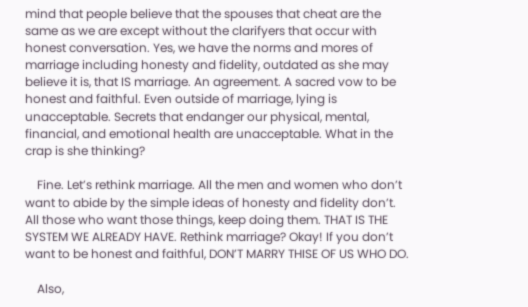mind that people believe that the spouses that cheat are the same as we are except without the clarifyers that occur with honest conversation. Yes, we have the norms and mores of marriage including honesty and fidelity, outdated as she may believe it is, that IS marriage. An agreement. A sacred vow to be honest and faithful. Even outside of marriage, lying is unacceptable. Secrets that endanger our physical, mental, financial, and emotional health are unacceptable. What in the crap is she thinking?

    Fine. Let’s rethink marriage. All the men and women who don’t want to abide by the simple ideas of honesty and fidelity don’t. All those who want those things, keep doing them. THAT IS THE SYSTEM WE ALREADY HAVE. Rethink marriage? Okay! If you don’t want to be honest and faithful, DON’T MARRY THISE OF US WHO DO.

    Also,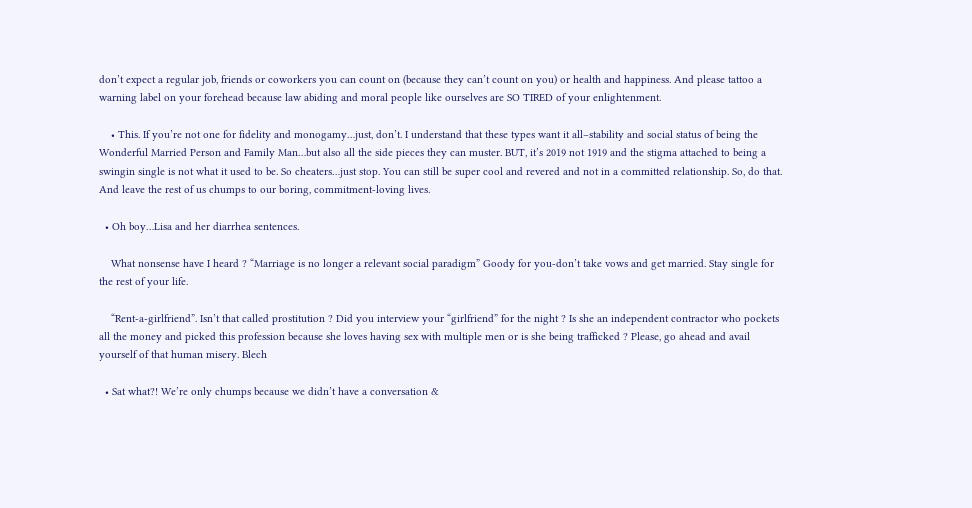don’t expect a regular job, friends or coworkers you can count on (because they can’t count on you) or health and happiness. And please tattoo a warning label on your forehead because law abiding and moral people like ourselves are SO TIRED of your enlightenment.

    • This. If you’re not one for fidelity and monogamy…just, don’t. I understand that these types want it all–stability and social status of being the Wonderful Married Person and Family Man…but also all the side pieces they can muster. BUT, it’s 2019 not 1919 and the stigma attached to being a swingin single is not what it used to be. So cheaters…just stop. You can still be super cool and revered and not in a committed relationship. So, do that. And leave the rest of us chumps to our boring, commitment-loving lives.

  • Oh boy…Lisa and her diarrhea sentences.

    What nonsense have I heard ? “Marriage is no longer a relevant social paradigm” Goody for you-don’t take vows and get married. Stay single for the rest of your life.

    “Rent-a-girlfriend”. Isn’t that called prostitution ? Did you interview your “girlfriend” for the night ? Is she an independent contractor who pockets all the money and picked this profession because she loves having sex with multiple men or is she being trafficked ? Please, go ahead and avail yourself of that human misery. Blech

  • Sat what?! We’re only chumps because we didn’t have a conversation &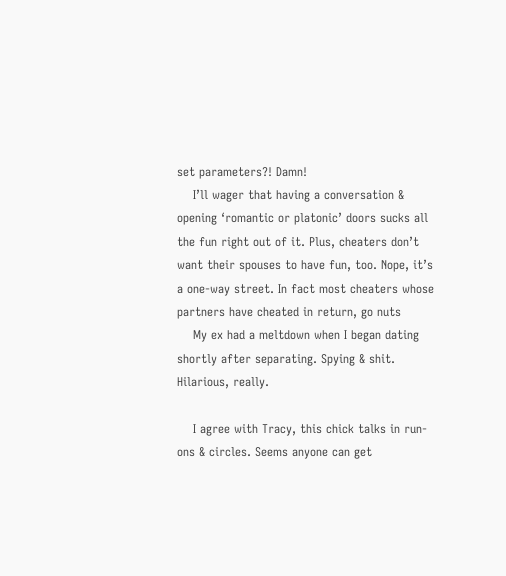set parameters?! Damn!
    I’ll wager that having a conversation & opening ‘romantic or platonic’ doors sucks all the fun right out of it. Plus, cheaters don’t want their spouses to have fun, too. Nope, it’s a one-way street. In fact most cheaters whose partners have cheated in return, go nuts
    My ex had a meltdown when I began dating shortly after separating. Spying & shit. Hilarious, really.

    I agree with Tracy, this chick talks in run-ons & circles. Seems anyone can get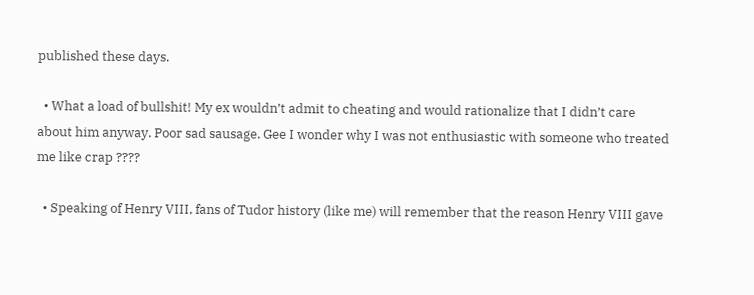published these days.

  • What a load of bullshit! My ex wouldn’t admit to cheating and would rationalize that I didn’t care about him anyway. Poor sad sausage. Gee I wonder why I was not enthusiastic with someone who treated me like crap ????

  • Speaking of Henry VIII, fans of Tudor history (like me) will remember that the reason Henry VIII gave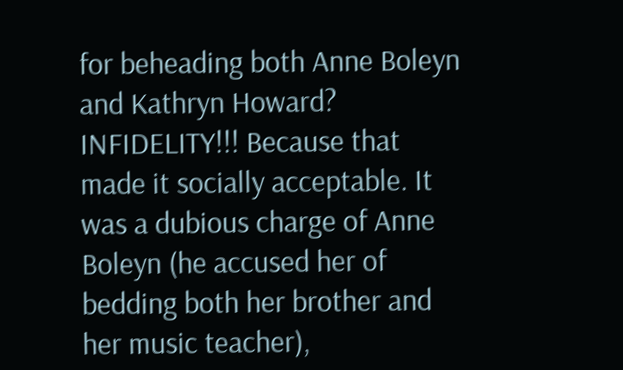for beheading both Anne Boleyn and Kathryn Howard? INFIDELITY!!! Because that made it socially acceptable. It was a dubious charge of Anne Boleyn (he accused her of bedding both her brother and her music teacher),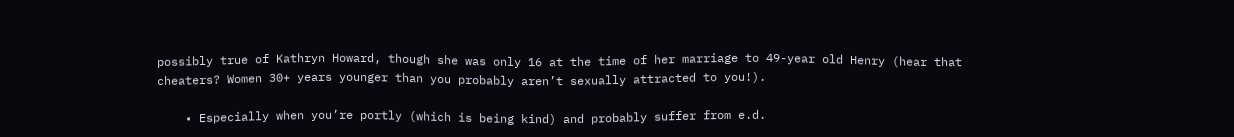possibly true of Kathryn Howard, though she was only 16 at the time of her marriage to 49-year old Henry (hear that cheaters? Women 30+ years younger than you probably aren’t sexually attracted to you!).

    • Especially when you’re portly (which is being kind) and probably suffer from e.d.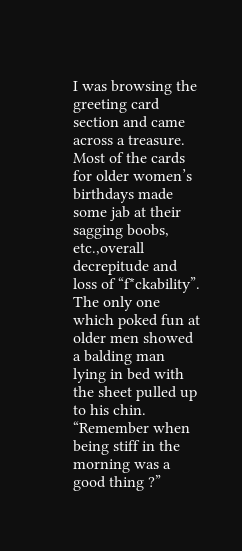I was browsing the greeting card section and came across a treasure. Most of the cards for older women’s birthdays made some jab at their sagging boobs, etc.,overall decrepitude and loss of “f*ckability”. The only one which poked fun at older men showed a balding man lying in bed with the sheet pulled up to his chin. “Remember when being stiff in the morning was a good thing ?”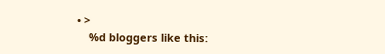• >
    %d bloggers like this: